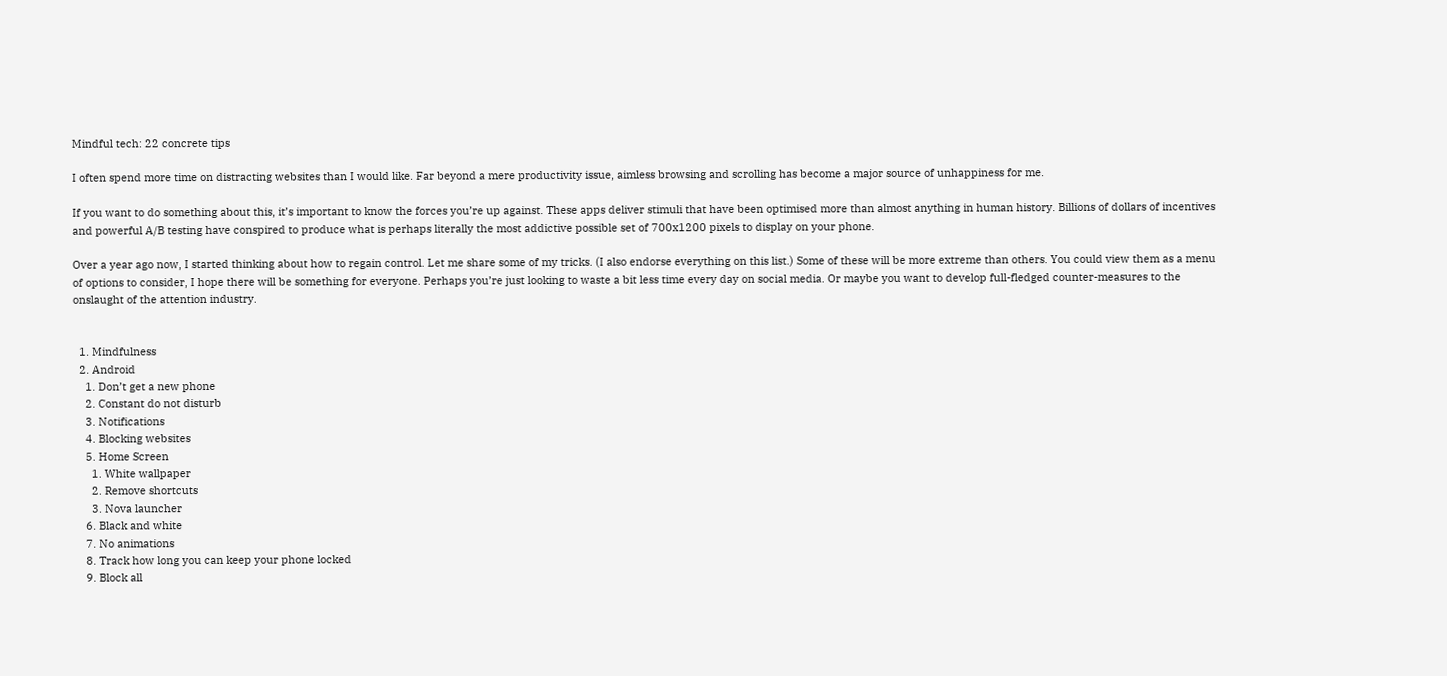Mindful tech: 22 concrete tips

I often spend more time on distracting websites than I would like. Far beyond a mere productivity issue, aimless browsing and scrolling has become a major source of unhappiness for me.

If you want to do something about this, it’s important to know the forces you’re up against. These apps deliver stimuli that have been optimised more than almost anything in human history. Billions of dollars of incentives and powerful A/B testing have conspired to produce what is perhaps literally the most addictive possible set of 700x1200 pixels to display on your phone.

Over a year ago now, I started thinking about how to regain control. Let me share some of my tricks. (I also endorse everything on this list.) Some of these will be more extreme than others. You could view them as a menu of options to consider, I hope there will be something for everyone. Perhaps you’re just looking to waste a bit less time every day on social media. Or maybe you want to develop full-fledged counter-measures to the onslaught of the attention industry.


  1. Mindfulness
  2. Android
    1. Don’t get a new phone
    2. Constant do not disturb
    3. Notifications
    4. Blocking websites
    5. Home Screen
      1. White wallpaper
      2. Remove shortcuts
      3. Nova launcher
    6. Black and white
    7. No animations
    8. Track how long you can keep your phone locked
    9. Block all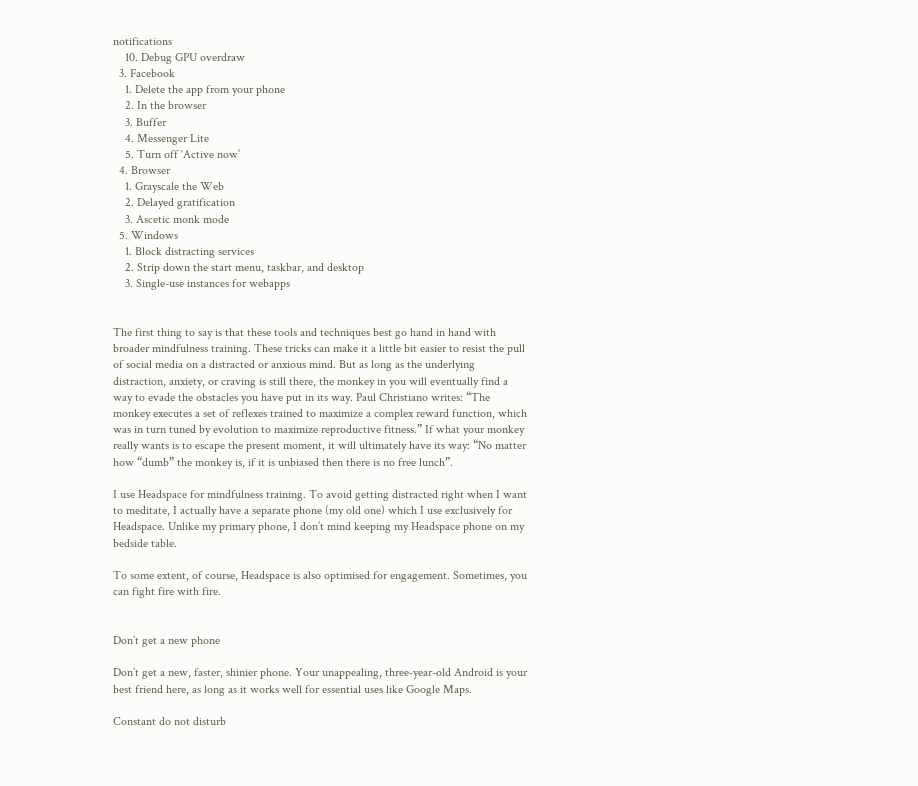notifications
    10. Debug GPU overdraw
  3. Facebook
    1. Delete the app from your phone
    2. In the browser
    3. Buffer
    4. Messenger Lite
    5. Turn off ‘Active now’
  4. Browser
    1. Grayscale the Web
    2. Delayed gratification
    3. Ascetic monk mode
  5. Windows
    1. Block distracting services
    2. Strip down the start menu, taskbar, and desktop
    3. Single-use instances for webapps


The first thing to say is that these tools and techniques best go hand in hand with broader mindfulness training. These tricks can make it a little bit easier to resist the pull of social media on a distracted or anxious mind. But as long as the underlying distraction, anxiety, or craving is still there, the monkey in you will eventually find a way to evade the obstacles you have put in its way. Paul Christiano writes: “The monkey executes a set of reflexes trained to maximize a complex reward function, which was in turn tuned by evolution to maximize reproductive fitness.” If what your monkey really wants is to escape the present moment, it will ultimately have its way: “No matter how “dumb” the monkey is, if it is unbiased then there is no free lunch”.

I use Headspace for mindfulness training. To avoid getting distracted right when I want to meditate, I actually have a separate phone (my old one) which I use exclusively for Headspace. Unlike my primary phone, I don’t mind keeping my Headspace phone on my bedside table.

To some extent, of course, Headspace is also optimised for engagement. Sometimes, you can fight fire with fire.


Don’t get a new phone

Don’t get a new, faster, shinier phone. Your unappealing, three-year-old Android is your best friend here, as long as it works well for essential uses like Google Maps.

Constant do not disturb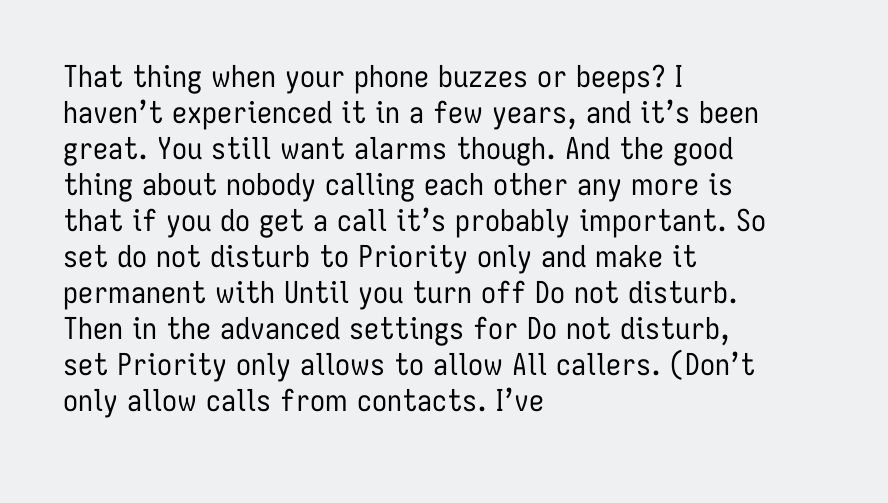That thing when your phone buzzes or beeps? I haven’t experienced it in a few years, and it’s been great. You still want alarms though. And the good thing about nobody calling each other any more is that if you do get a call it’s probably important. So set do not disturb to Priority only and make it permanent with Until you turn off Do not disturb. Then in the advanced settings for Do not disturb, set Priority only allows to allow All callers. (Don’t only allow calls from contacts. I’ve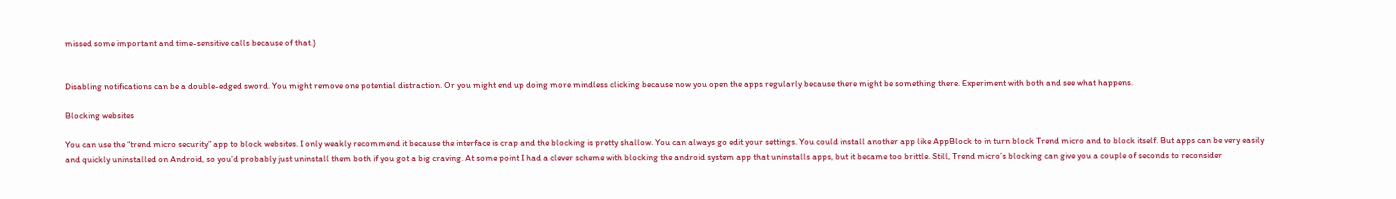missed some important and time-sensitive calls because of that.)


Disabling notifications can be a double-edged sword. You might remove one potential distraction. Or you might end up doing more mindless clicking because now you open the apps regularly because there might be something there. Experiment with both and see what happens.

Blocking websites

You can use the “trend micro security” app to block websites. I only weakly recommend it because the interface is crap and the blocking is pretty shallow. You can always go edit your settings. You could install another app like AppBlock to in turn block Trend micro and to block itself. But apps can be very easily and quickly uninstalled on Android, so you’d probably just uninstall them both if you got a big craving. At some point I had a clever scheme with blocking the android system app that uninstalls apps, but it became too brittle. Still, Trend micro’s blocking can give you a couple of seconds to reconsider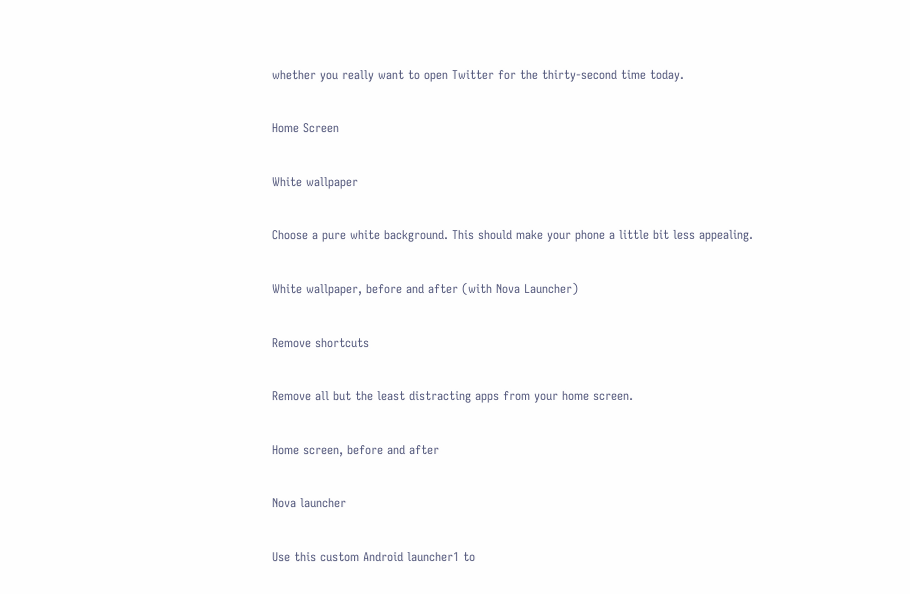whether you really want to open Twitter for the thirty-second time today.

Home Screen

White wallpaper

Choose a pure white background. This should make your phone a little bit less appealing.

White wallpaper, before and after (with Nova Launcher)

Remove shortcuts

Remove all but the least distracting apps from your home screen.

Home screen, before and after

Nova launcher

Use this custom Android launcher1 to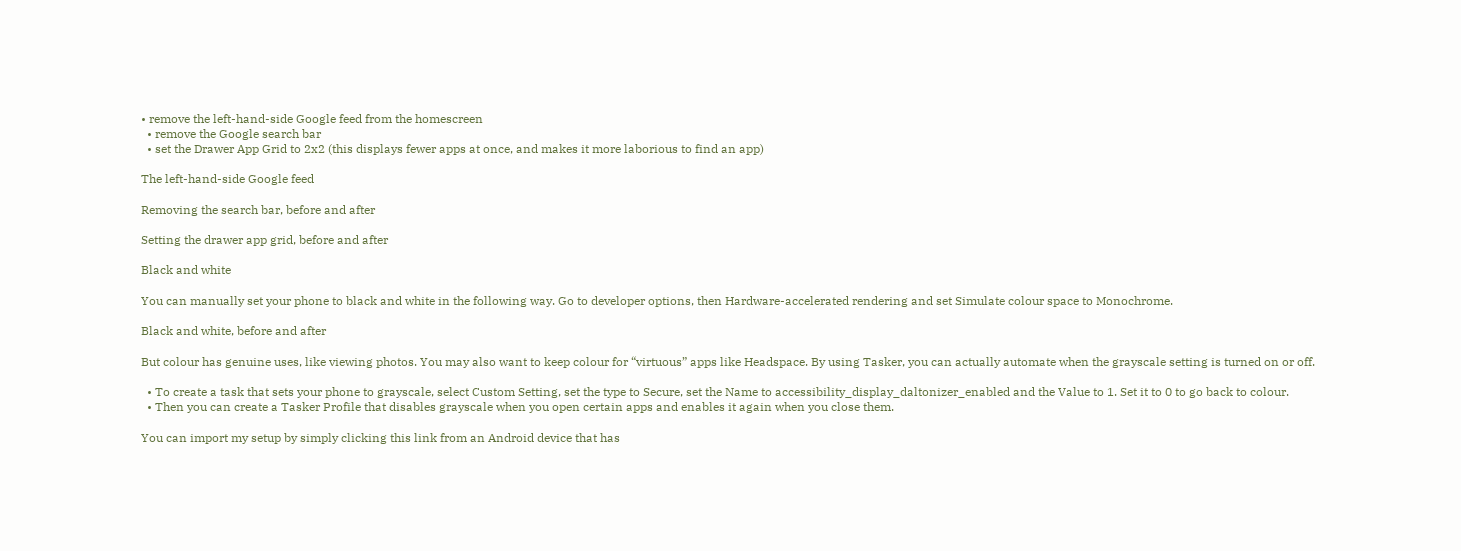• remove the left-hand-side Google feed from the homescreen
  • remove the Google search bar
  • set the Drawer App Grid to 2x2 (this displays fewer apps at once, and makes it more laborious to find an app)

The left-hand-side Google feed

Removing the search bar, before and after

Setting the drawer app grid, before and after

Black and white

You can manually set your phone to black and white in the following way. Go to developer options, then Hardware-accelerated rendering and set Simulate colour space to Monochrome.

Black and white, before and after

But colour has genuine uses, like viewing photos. You may also want to keep colour for “virtuous” apps like Headspace. By using Tasker, you can actually automate when the grayscale setting is turned on or off.

  • To create a task that sets your phone to grayscale, select Custom Setting, set the type to Secure, set the Name to accessibility_display_daltonizer_enabled and the Value to 1. Set it to 0 to go back to colour.
  • Then you can create a Tasker Profile that disables grayscale when you open certain apps and enables it again when you close them.

You can import my setup by simply clicking this link from an Android device that has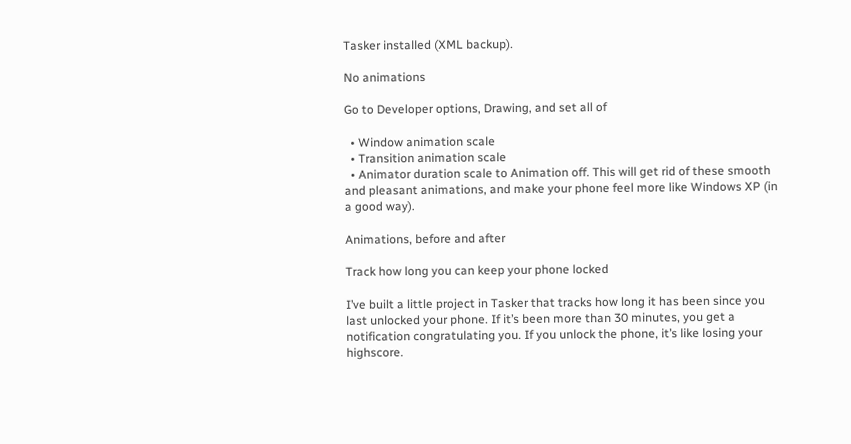Tasker installed (XML backup).

No animations

Go to Developer options, Drawing, and set all of

  • Window animation scale
  • Transition animation scale
  • Animator duration scale to Animation off. This will get rid of these smooth and pleasant animations, and make your phone feel more like Windows XP (in a good way).

Animations, before and after

Track how long you can keep your phone locked

I’ve built a little project in Tasker that tracks how long it has been since you last unlocked your phone. If it’s been more than 30 minutes, you get a notification congratulating you. If you unlock the phone, it’s like losing your highscore.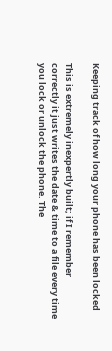Keeping track of how long your phone has been locked

This is extremely inexpertly built; if I remember correctly it just writes the date & time to a file every time you lock or unlock the phone. The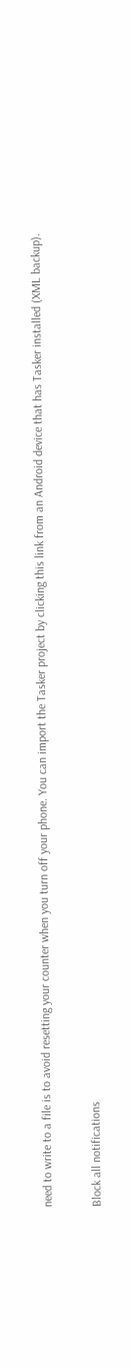need to write to a file is to avoid resetting your counter when you turn off your phone. You can import the Tasker project by clicking this link from an Android device that has Tasker installed (XML backup).

Block all notifications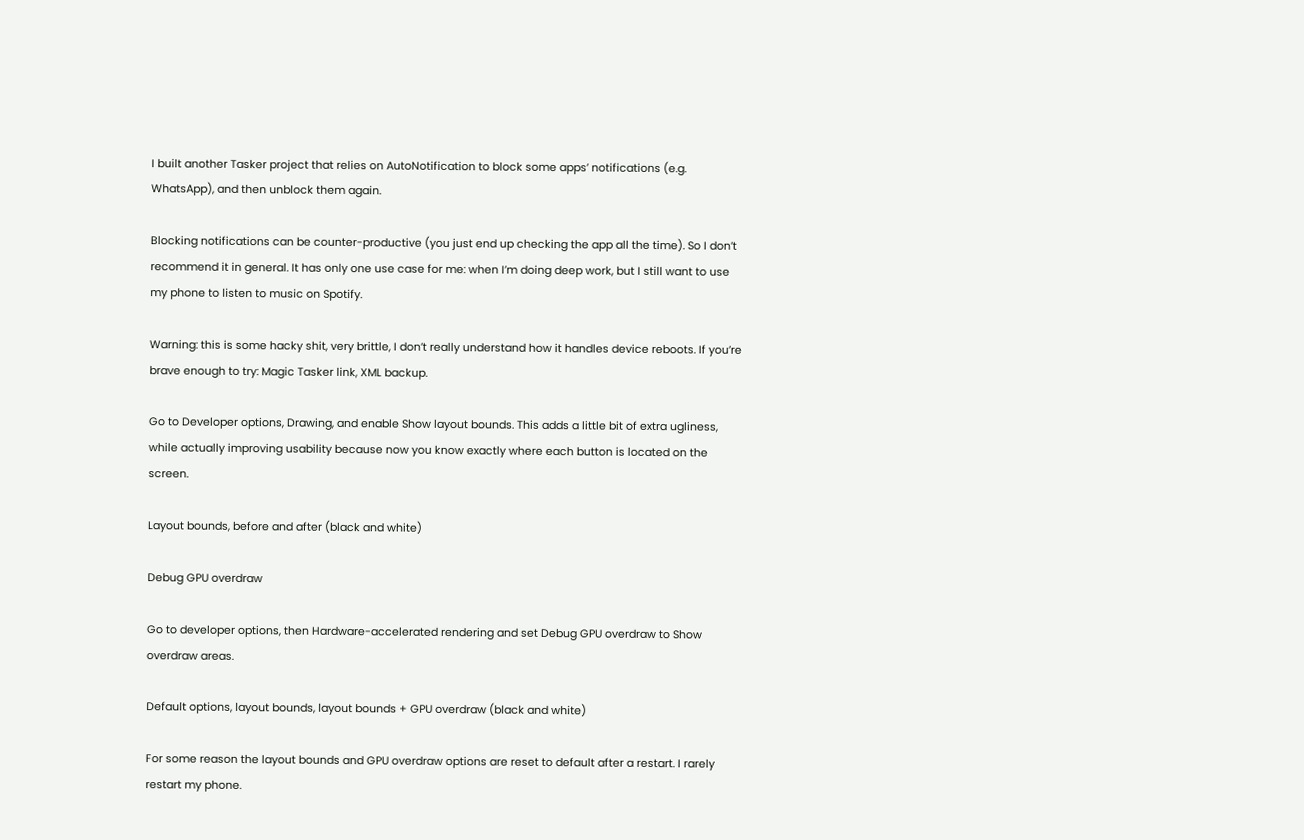I built another Tasker project that relies on AutoNotification to block some apps’ notifications (e.g. WhatsApp), and then unblock them again.

Blocking notifications can be counter-productive (you just end up checking the app all the time). So I don’t recommend it in general. It has only one use case for me: when I’m doing deep work, but I still want to use my phone to listen to music on Spotify.

Warning: this is some hacky shit, very brittle, I don’t really understand how it handles device reboots. If you’re brave enough to try: Magic Tasker link, XML backup.

Go to Developer options, Drawing, and enable Show layout bounds. This adds a little bit of extra ugliness, while actually improving usability because now you know exactly where each button is located on the screen.

Layout bounds, before and after (black and white)

Debug GPU overdraw

Go to developer options, then Hardware-accelerated rendering and set Debug GPU overdraw to Show overdraw areas.

Default options, layout bounds, layout bounds + GPU overdraw (black and white)

For some reason the layout bounds and GPU overdraw options are reset to default after a restart. I rarely restart my phone.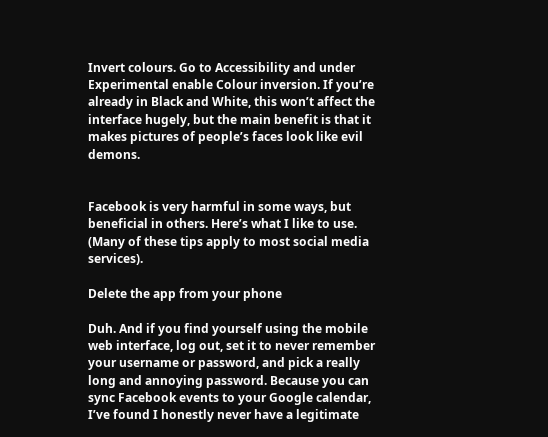Invert colours. Go to Accessibility and under Experimental enable Colour inversion. If you’re already in Black and White, this won’t affect the interface hugely, but the main benefit is that it makes pictures of people’s faces look like evil demons.


Facebook is very harmful in some ways, but beneficial in others. Here’s what I like to use. (Many of these tips apply to most social media services).

Delete the app from your phone

Duh. And if you find yourself using the mobile web interface, log out, set it to never remember your username or password, and pick a really long and annoying password. Because you can sync Facebook events to your Google calendar, I’ve found I honestly never have a legitimate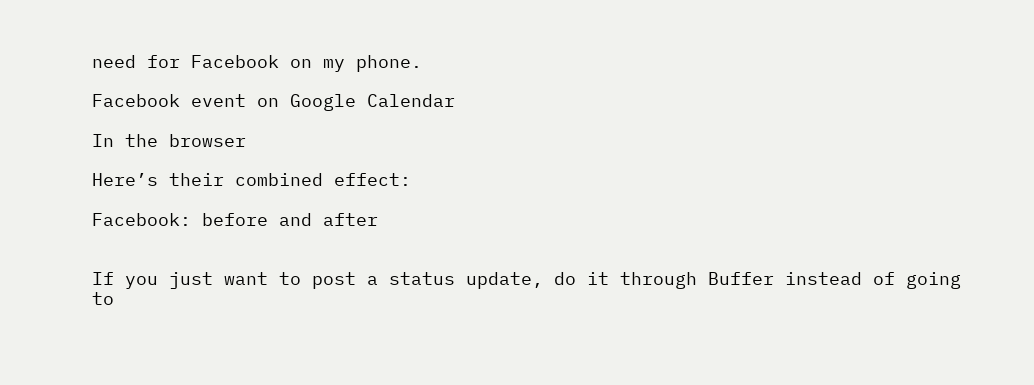need for Facebook on my phone.

Facebook event on Google Calendar

In the browser

Here’s their combined effect:

Facebook: before and after


If you just want to post a status update, do it through Buffer instead of going to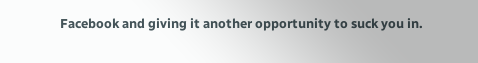Facebook and giving it another opportunity to suck you in.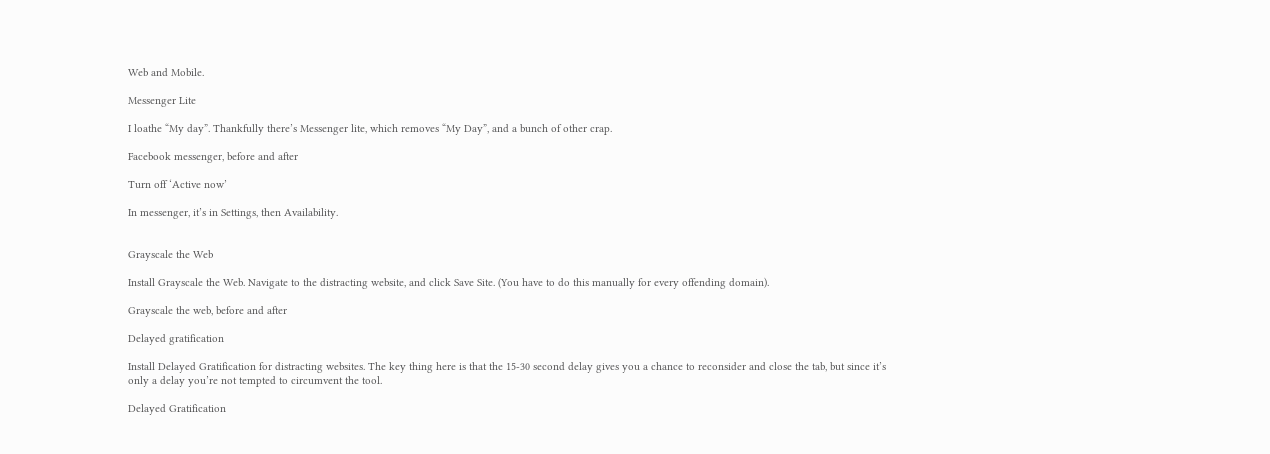Web and Mobile.

Messenger Lite

I loathe “My day”. Thankfully there’s Messenger lite, which removes “My Day”, and a bunch of other crap.

Facebook messenger, before and after

Turn off ‘Active now’

In messenger, it’s in Settings, then Availability.


Grayscale the Web

Install Grayscale the Web. Navigate to the distracting website, and click Save Site. (You have to do this manually for every offending domain).

Grayscale the web, before and after

Delayed gratification

Install Delayed Gratification for distracting websites. The key thing here is that the 15-30 second delay gives you a chance to reconsider and close the tab, but since it’s only a delay you’re not tempted to circumvent the tool.

Delayed Gratification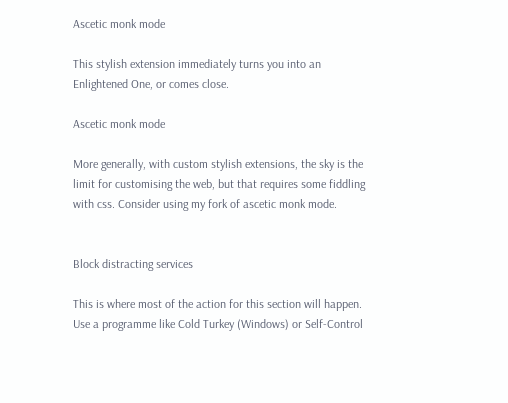Ascetic monk mode

This stylish extension immediately turns you into an Enlightened One, or comes close.

Ascetic monk mode

More generally, with custom stylish extensions, the sky is the limit for customising the web, but that requires some fiddling with css. Consider using my fork of ascetic monk mode.


Block distracting services

This is where most of the action for this section will happen. Use a programme like Cold Turkey (Windows) or Self-Control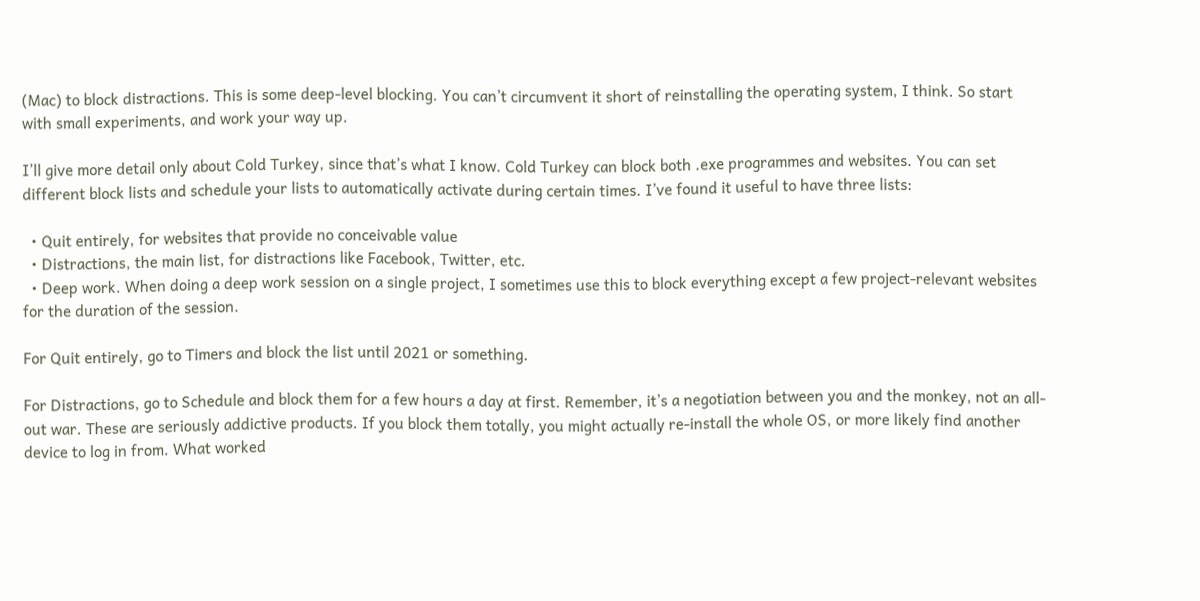(Mac) to block distractions. This is some deep-level blocking. You can’t circumvent it short of reinstalling the operating system, I think. So start with small experiments, and work your way up.

I’ll give more detail only about Cold Turkey, since that’s what I know. Cold Turkey can block both .exe programmes and websites. You can set different block lists and schedule your lists to automatically activate during certain times. I’ve found it useful to have three lists:

  • Quit entirely, for websites that provide no conceivable value
  • Distractions, the main list, for distractions like Facebook, Twitter, etc.
  • Deep work. When doing a deep work session on a single project, I sometimes use this to block everything except a few project-relevant websites for the duration of the session.

For Quit entirely, go to Timers and block the list until 2021 or something.

For Distractions, go to Schedule and block them for a few hours a day at first. Remember, it’s a negotiation between you and the monkey, not an all-out war. These are seriously addictive products. If you block them totally, you might actually re-install the whole OS, or more likely find another device to log in from. What worked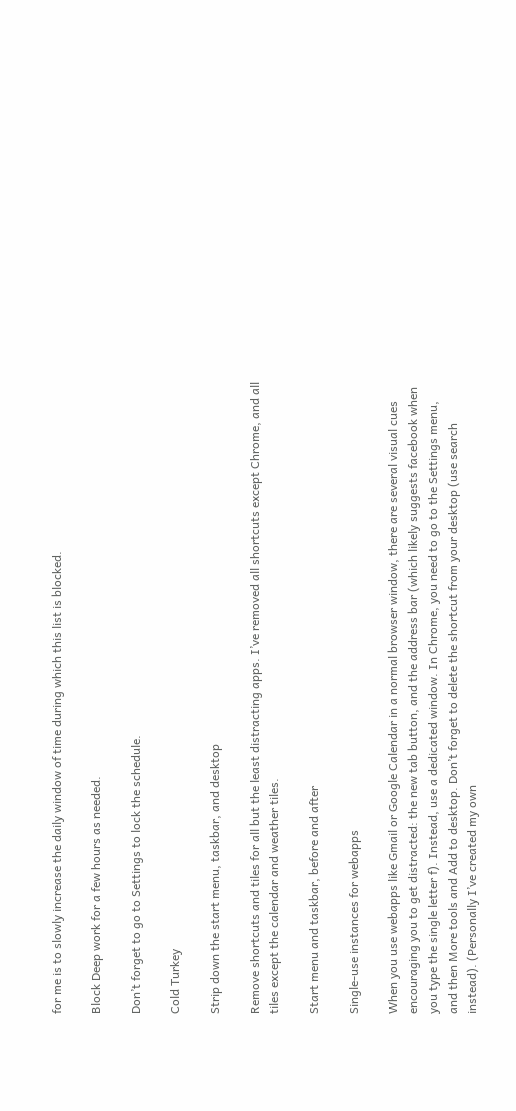for me is to slowly increase the daily window of time during which this list is blocked.

Block Deep work for a few hours as needed.

Don’t forget to go to Settings to lock the schedule.

Cold Turkey

Strip down the start menu, taskbar, and desktop

Remove shortcuts and tiles for all but the least distracting apps. I’ve removed all shortcuts except Chrome, and all tiles except the calendar and weather tiles.

Start menu and taskbar, before and after

Single-use instances for webapps

When you use webapps like Gmail or Google Calendar in a normal browser window, there are several visual cues encouraging you to get distracted: the new tab button, and the address bar (which likely suggests facebook when you type the single letter f). Instead, use a dedicated window. In Chrome, you need to go to the Settings menu, and then More tools and Add to desktop. Don’t forget to delete the shortcut from your desktop (use search instead). (Personally I’ve created my own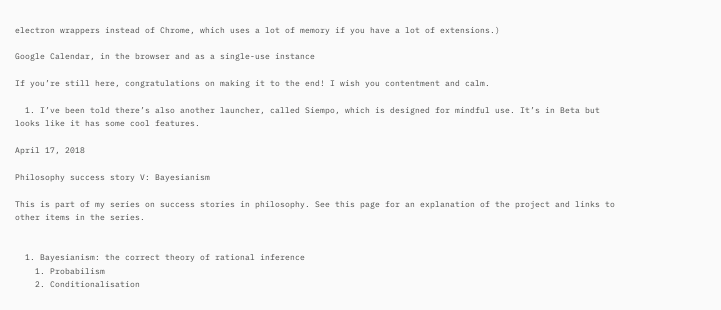electron wrappers instead of Chrome, which uses a lot of memory if you have a lot of extensions.)

Google Calendar, in the browser and as a single-use instance

If you’re still here, congratulations on making it to the end! I wish you contentment and calm.

  1. I’ve been told there’s also another launcher, called Siempo, which is designed for mindful use. It’s in Beta but looks like it has some cool features.

April 17, 2018

Philosophy success story V: Bayesianism

This is part of my series on success stories in philosophy. See this page for an explanation of the project and links to other items in the series.


  1. Bayesianism: the correct theory of rational inference
    1. Probabilism
    2. Conditionalisation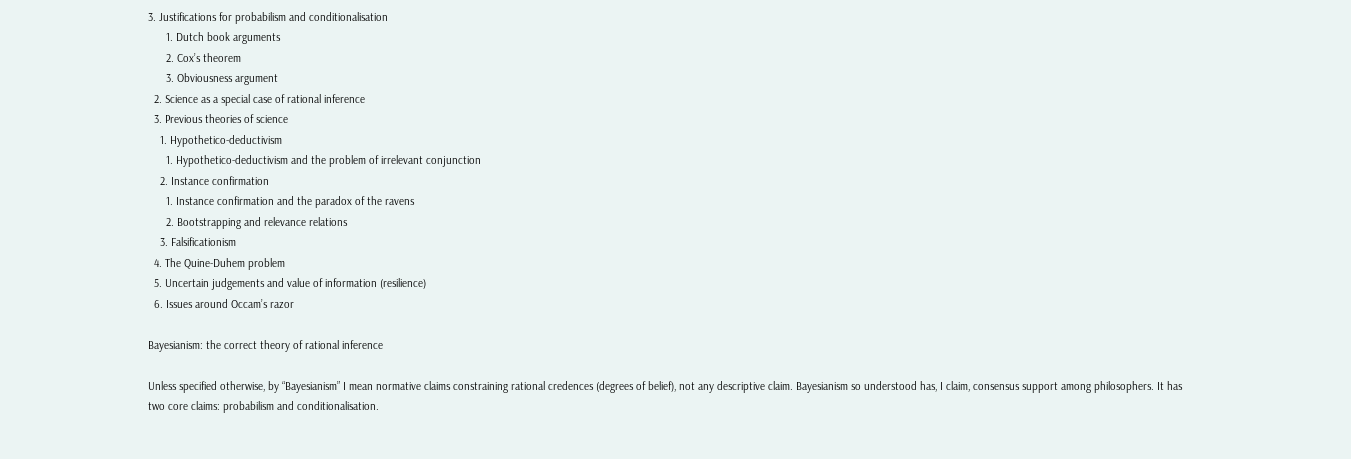3. Justifications for probabilism and conditionalisation
      1. Dutch book arguments
      2. Cox’s theorem
      3. Obviousness argument
  2. Science as a special case of rational inference
  3. Previous theories of science
    1. Hypothetico-deductivism
      1. Hypothetico-deductivism and the problem of irrelevant conjunction
    2. Instance confirmation
      1. Instance confirmation and the paradox of the ravens
      2. Bootstrapping and relevance relations
    3. Falsificationism
  4. The Quine-Duhem problem
  5. Uncertain judgements and value of information (resilience)
  6. Issues around Occam’s razor

Bayesianism: the correct theory of rational inference

Unless specified otherwise, by “Bayesianism” I mean normative claims constraining rational credences (degrees of belief), not any descriptive claim. Bayesianism so understood has, I claim, consensus support among philosophers. It has two core claims: probabilism and conditionalisation.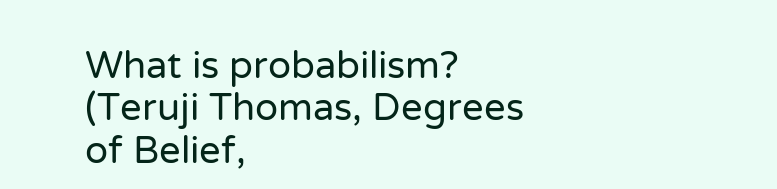What is probabilism? (Teruji Thomas, Degrees of Belief,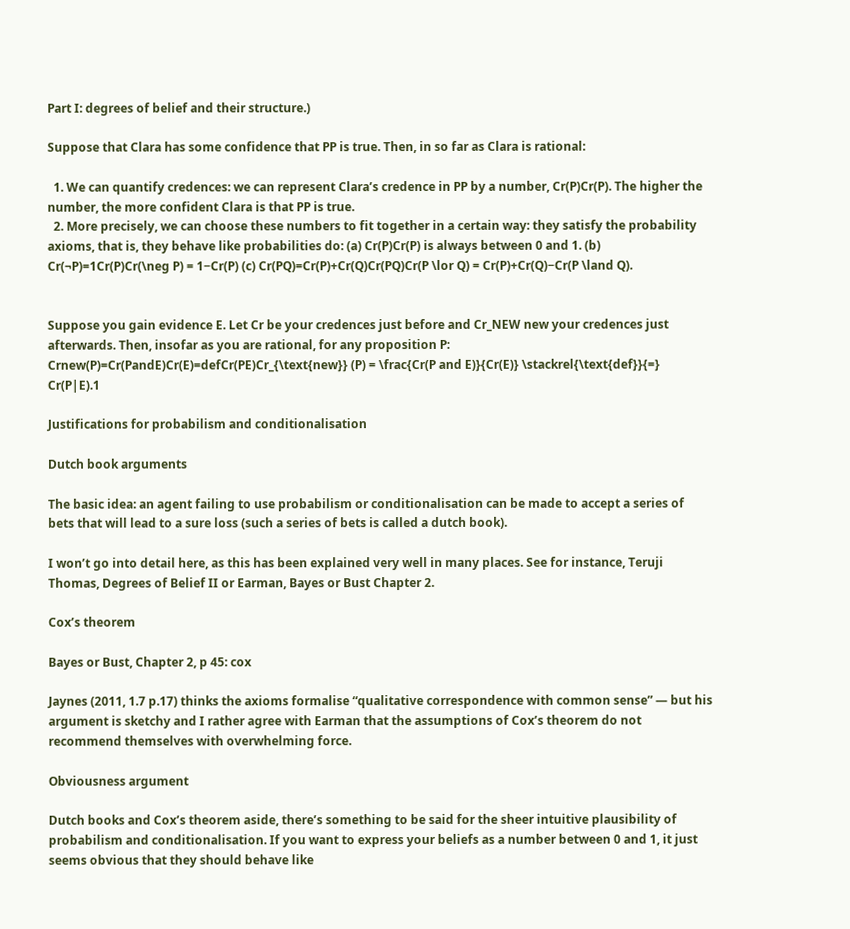Part I: degrees of belief and their structure.)

Suppose that Clara has some confidence that PP is true. Then, in so far as Clara is rational:

  1. We can quantify credences: we can represent Clara’s credence in PP by a number, Cr(P)Cr(P). The higher the number, the more confident Clara is that PP is true.
  2. More precisely, we can choose these numbers to fit together in a certain way: they satisfy the probability axioms, that is, they behave like probabilities do: (a) Cr(P)Cr(P) is always between 0 and 1. (b) Cr(¬P)=1Cr(P)Cr(\neg P) = 1−Cr(P) (c) Cr(PQ)=Cr(P)+Cr(Q)Cr(PQ)Cr(P \lor Q) = Cr(P)+Cr(Q)−Cr(P \land Q).


Suppose you gain evidence E. Let Cr be your credences just before and Cr_NEW new your credences just afterwards. Then, insofar as you are rational, for any proposition P: Crnew(P)=Cr(PandE)Cr(E)=defCr(PE)Cr_{\text{new}} (P) = \frac{Cr(P and E)}{Cr(E)} \stackrel{\text{def}}{=} Cr(P|E).1

Justifications for probabilism and conditionalisation

Dutch book arguments

The basic idea: an agent failing to use probabilism or conditionalisation can be made to accept a series of bets that will lead to a sure loss (such a series of bets is called a dutch book).

I won’t go into detail here, as this has been explained very well in many places. See for instance, Teruji Thomas, Degrees of Belief II or Earman, Bayes or Bust Chapter 2.

Cox’s theorem

Bayes or Bust, Chapter 2, p 45: cox

Jaynes (2011, 1.7 p.17) thinks the axioms formalise “qualitative correspondence with common sense” — but his argument is sketchy and I rather agree with Earman that the assumptions of Cox’s theorem do not recommend themselves with overwhelming force.

Obviousness argument

Dutch books and Cox’s theorem aside, there’s something to be said for the sheer intuitive plausibility of probabilism and conditionalisation. If you want to express your beliefs as a number between 0 and 1, it just seems obvious that they should behave like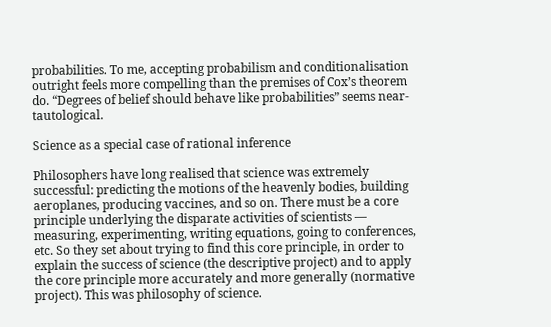probabilities. To me, accepting probabilism and conditionalisation outright feels more compelling than the premises of Cox’s theorem do. “Degrees of belief should behave like probabilities” seems near-tautological.

Science as a special case of rational inference

Philosophers have long realised that science was extremely successful: predicting the motions of the heavenly bodies, building aeroplanes, producing vaccines, and so on. There must be a core principle underlying the disparate activities of scientists — measuring, experimenting, writing equations, going to conferences, etc. So they set about trying to find this core principle, in order to explain the success of science (the descriptive project) and to apply the core principle more accurately and more generally (normative project). This was philosophy of science.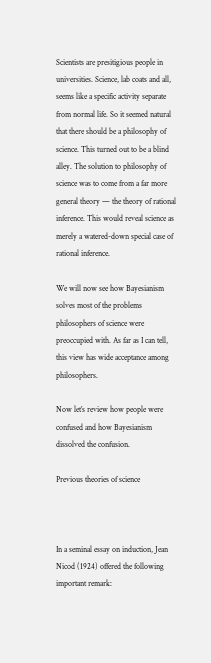Scientists are presitigious people in universities. Science, lab coats and all, seems like a specific activity separate from normal life. So it seemed natural that there should be a philosophy of science. This turned out to be a blind alley. The solution to philosophy of science was to come from a far more general theory — the theory of rational inference. This would reveal science as merely a watered-down special case of rational inference.

We will now see how Bayesianism solves most of the problems philosophers of science were preoccupied with. As far as I can tell, this view has wide acceptance among philosophers.

Now let’s review how people were confused and how Bayesianism dissolved the confusion.

Previous theories of science



In a seminal essay on induction, Jean Nicod (1924) offered the following important remark: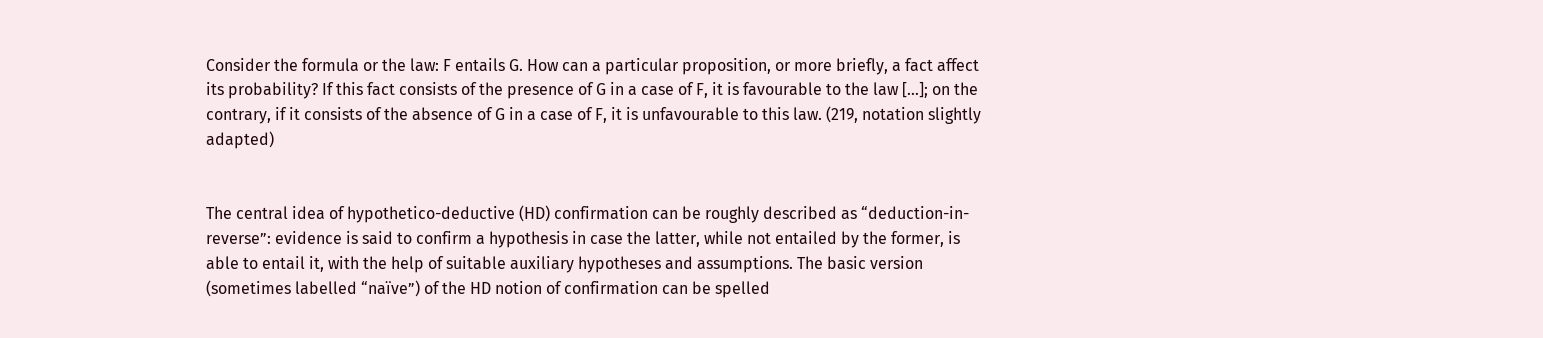Consider the formula or the law: F entails G. How can a particular proposition, or more briefly, a fact affect its probability? If this fact consists of the presence of G in a case of F, it is favourable to the law […]; on the contrary, if it consists of the absence of G in a case of F, it is unfavourable to this law. (219, notation slightly adapted)


The central idea of hypothetico-deductive (HD) confirmation can be roughly described as “deduction-in-reverse”: evidence is said to confirm a hypothesis in case the latter, while not entailed by the former, is able to entail it, with the help of suitable auxiliary hypotheses and assumptions. The basic version (sometimes labelled “naïve”) of the HD notion of confirmation can be spelled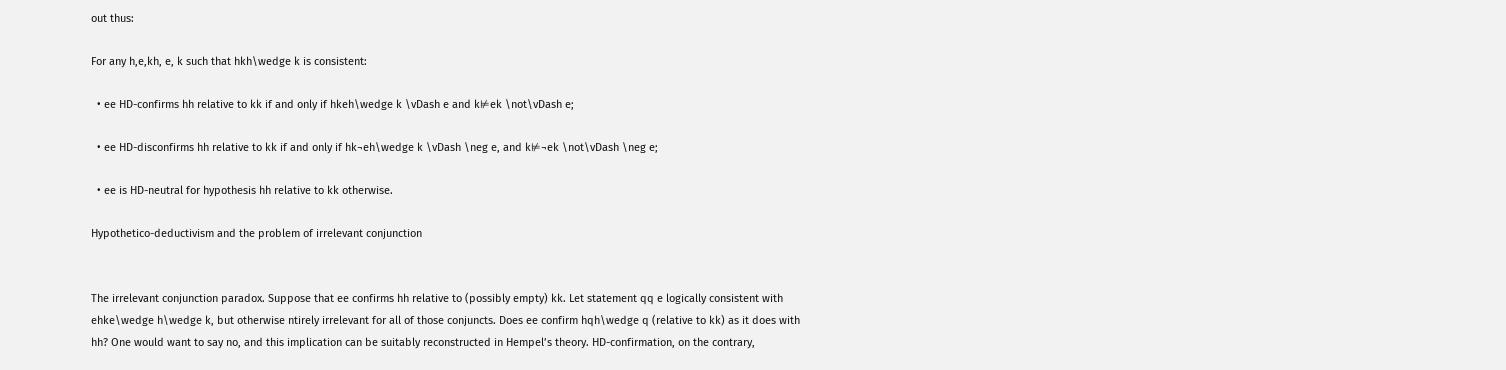out thus:

For any h,e,kh, e, k such that hkh\wedge k is consistent:

  • ee HD-confirms hh relative to kk if and only if hkeh\wedge k \vDash e and k⊭ek \not\vDash e;

  • ee HD-disconfirms hh relative to kk if and only if hk¬eh\wedge k \vDash \neg e, and k⊭¬ek \not\vDash \neg e;

  • ee is HD-neutral for hypothesis hh relative to kk otherwise.

Hypothetico-deductivism and the problem of irrelevant conjunction


The irrelevant conjunction paradox. Suppose that ee confirms hh relative to (possibly empty) kk. Let statement qq e logically consistent with ehke\wedge h\wedge k, but otherwise ntirely irrelevant for all of those conjuncts. Does ee confirm hqh\wedge q (relative to kk) as it does with hh? One would want to say no, and this implication can be suitably reconstructed in Hempel’s theory. HD-confirmation, on the contrary,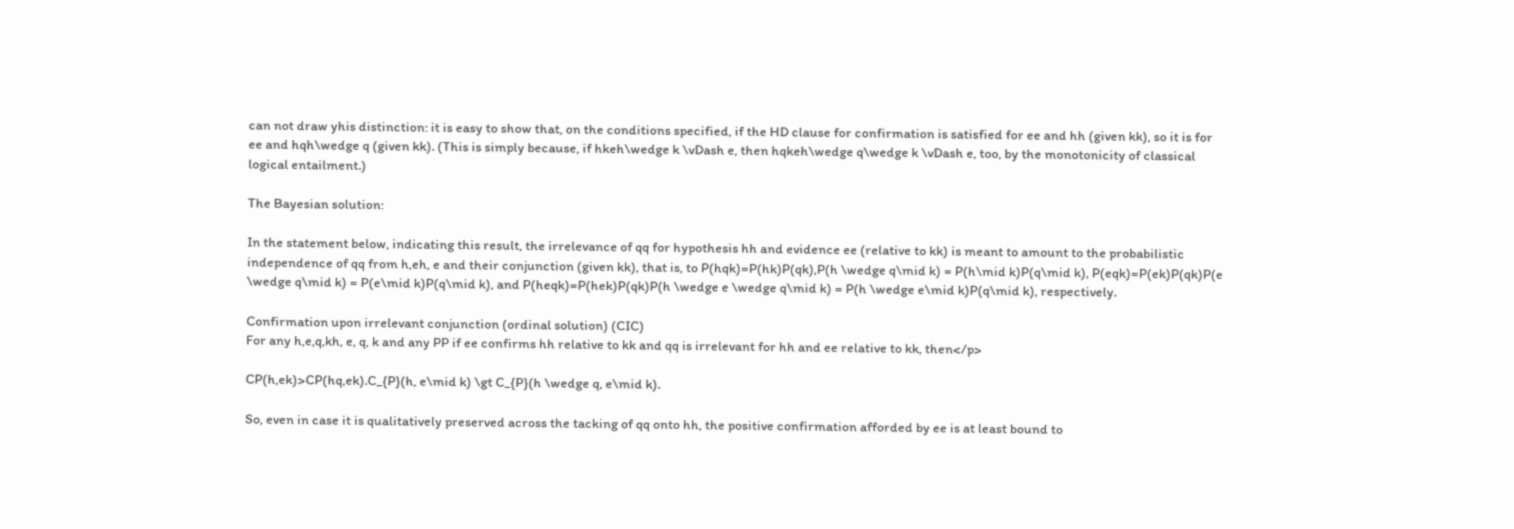can not draw yhis distinction: it is easy to show that, on the conditions specified, if the HD clause for confirmation is satisfied for ee and hh (given kk), so it is for ee and hqh\wedge q (given kk). (This is simply because, if hkeh\wedge k \vDash e, then hqkeh\wedge q\wedge k \vDash e, too, by the monotonicity of classical logical entailment.)

The Bayesian solution:

In the statement below, indicating this result, the irrelevance of qq for hypothesis hh and evidence ee (relative to kk) is meant to amount to the probabilistic independence of qq from h,eh, e and their conjunction (given kk), that is, to P(hqk)=P(hk)P(qk),P(h \wedge q\mid k) = P(h\mid k)P(q\mid k), P(eqk)=P(ek)P(qk)P(e \wedge q\mid k) = P(e\mid k)P(q\mid k), and P(heqk)=P(hek)P(qk)P(h \wedge e \wedge q\mid k) = P(h \wedge e\mid k)P(q\mid k), respectively.

Confirmation upon irrelevant conjunction (ordinal solution) (CIC)
For any h,e,q,kh, e, q, k and any PP if ee confirms hh relative to kk and qq is irrelevant for hh and ee relative to kk, then</p>

CP(h,ek)>CP(hq,ek).C_{P}(h, e\mid k) \gt C_{P}(h \wedge q, e\mid k).

So, even in case it is qualitatively preserved across the tacking of qq onto hh, the positive confirmation afforded by ee is at least bound to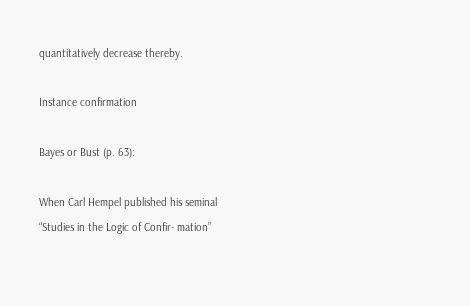quantitatively decrease thereby.

Instance confirmation

Bayes or Bust (p. 63):

When Carl Hempel published his seminal “Studies in the Logic of Confir- mation”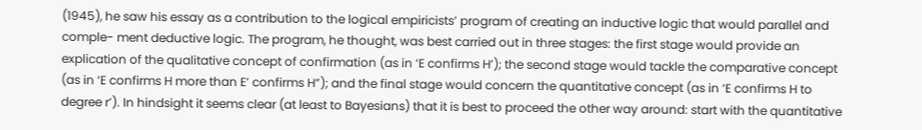(1945), he saw his essay as a contribution to the logical empiricists’ program of creating an inductive logic that would parallel and comple- ment deductive logic. The program, he thought, was best carried out in three stages: the first stage would provide an explication of the qualitative concept of confirmation (as in ‘E confirms H’); the second stage would tackle the comparative concept (as in ‘E confirms H more than E’ confirms H”); and the final stage would concern the quantitative concept (as in ‘E confirms H to degree r’). In hindsight it seems clear (at least to Bayesians) that it is best to proceed the other way around: start with the quantitative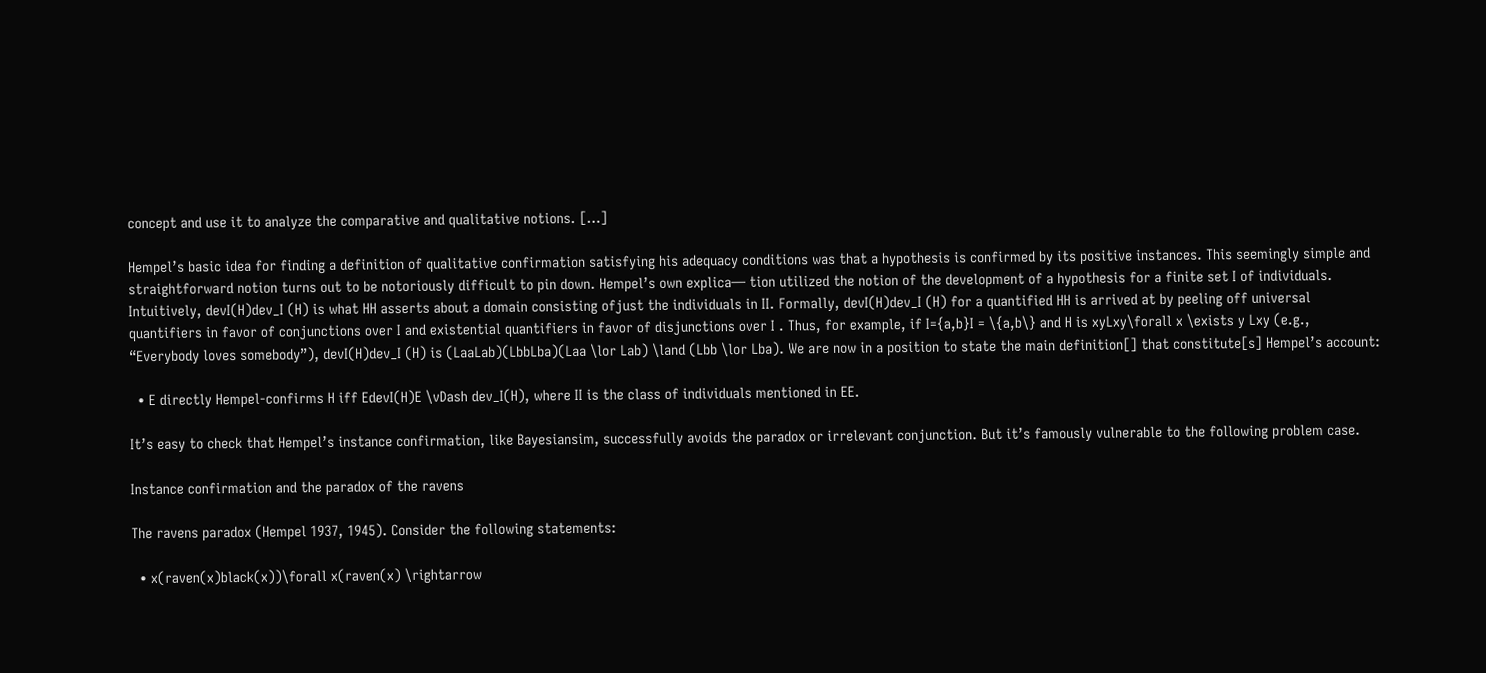concept and use it to analyze the comparative and qualitative notions. […]

Hempel’s basic idea for finding a definition of qualitative confirmation satisfying his adequacy conditions was that a hypothesis is confirmed by its positive instances. This seemingly simple and straightforward notion turns out to be notoriously difficult to pin down. Hempel’s own explica— tion utilized the notion of the development of a hypothesis for a finite set I of individuals. Intuitively, devI(H)dev_I (H) is what HH asserts about a domain consisting ofjust the individuals in II. Formally, devI(H)dev_I (H) for a quantified HH is arrived at by peeling off universal quantifiers in favor of conjunctions over I and existential quantifiers in favor of disjunctions over I . Thus, for example, if I={a,b}I = \{a,b\} and H is xyLxy\forall x \exists y Lxy (e.g., “Everybody loves somebody”), devI(H)dev_I (H) is (LaaLab)(LbbLba)(Laa \lor Lab) \land (Lbb \lor Lba). We are now in a position to state the main definition[] that constitute[s] Hempel’s account:

  • E directly Hempel-confirms H iff EdevI(H)E \vDash dev_I(H), where II is the class of individuals mentioned in EE.

It’s easy to check that Hempel’s instance confirmation, like Bayesiansim, successfully avoids the paradox or irrelevant conjunction. But it’s famously vulnerable to the following problem case.

Instance confirmation and the paradox of the ravens

The ravens paradox (Hempel 1937, 1945). Consider the following statements:

  • x(raven(x)black(x))\forall x(raven(x) \rightarrow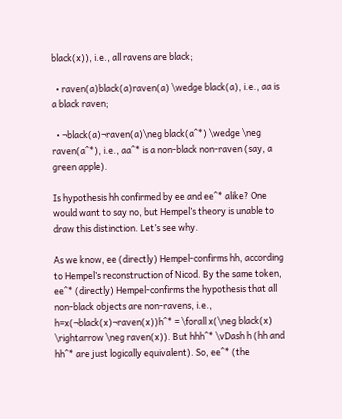black(x)), i.e., all ravens are black;

  • raven(a)black(a)raven(a) \wedge black(a), i.e., aa is a black raven;

  • ¬black(a)¬raven(a)\neg black(a^*) \wedge \neg raven(a^*), i.e., aa^* is a non-black non-raven (say, a green apple).

Is hypothesis hh confirmed by ee and ee^* alike? One would want to say no, but Hempel’s theory is unable to draw this distinction. Let’s see why.

As we know, ee (directly) Hempel-confirms hh, according to Hempel’s reconstruction of Nicod. By the same token, ee^* (directly) Hempel-confirms the hypothesis that all non-black objects are non-ravens, i.e., h=x(¬black(x)¬raven(x))h^* = \forall x(\neg black(x) \rightarrow \neg raven(x)). But hhh^* \vDash h (hh and hh^* are just logically equivalent). So, ee^* (the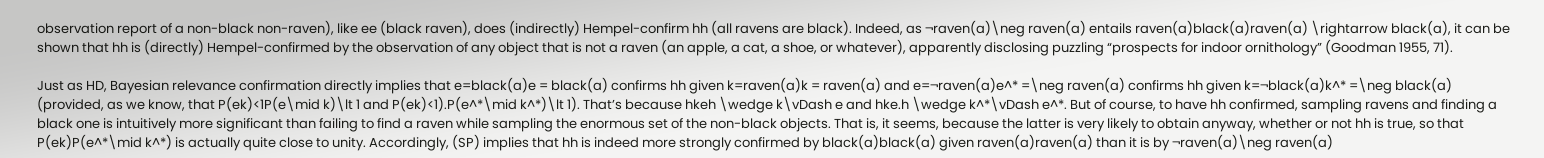observation report of a non-black non-raven), like ee (black raven), does (indirectly) Hempel-confirm hh (all ravens are black). Indeed, as ¬raven(a)\neg raven(a) entails raven(a)black(a)raven(a) \rightarrow black(a), it can be shown that hh is (directly) Hempel-confirmed by the observation of any object that is not a raven (an apple, a cat, a shoe, or whatever), apparently disclosing puzzling “prospects for indoor ornithology” (Goodman 1955, 71).

Just as HD, Bayesian relevance confirmation directly implies that e=black(a)e = black(a) confirms hh given k=raven(a)k = raven(a) and e=¬raven(a)e^* =\neg raven(a) confirms hh given k=¬black(a)k^* =\neg black(a) (provided, as we know, that P(ek)<1P(e\mid k)\lt 1 and P(ek)<1).P(e^*\mid k^*)\lt 1). That’s because hkeh \wedge k\vDash e and hke.h \wedge k^*\vDash e^*. But of course, to have hh confirmed, sampling ravens and finding a black one is intuitively more significant than failing to find a raven while sampling the enormous set of the non-black objects. That is, it seems, because the latter is very likely to obtain anyway, whether or not hh is true, so that P(ek)P(e^*\mid k^*) is actually quite close to unity. Accordingly, (SP) implies that hh is indeed more strongly confirmed by black(a)black(a) given raven(a)raven(a) than it is by ¬raven(a)\neg raven(a)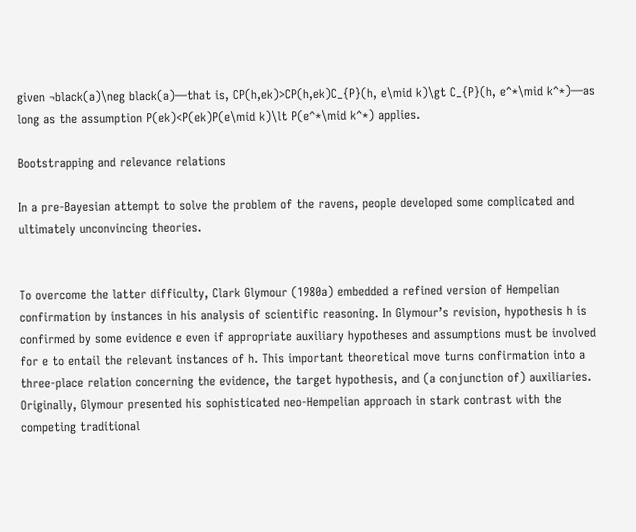given ¬black(a)\neg black(a)—that is, CP(h,ek)>CP(h,ek)C_{P}(h, e\mid k)\gt C_{P}(h, e^*\mid k^*)—as long as the assumption P(ek)<P(ek)P(e\mid k)\lt P(e^*\mid k^*) applies.

Bootstrapping and relevance relations

In a pre-Bayesian attempt to solve the problem of the ravens, people developed some complicated and ultimately unconvincing theories.


To overcome the latter difficulty, Clark Glymour (1980a) embedded a refined version of Hempelian confirmation by instances in his analysis of scientific reasoning. In Glymour’s revision, hypothesis h is confirmed by some evidence e even if appropriate auxiliary hypotheses and assumptions must be involved for e to entail the relevant instances of h. This important theoretical move turns confirmation into a three-place relation concerning the evidence, the target hypothesis, and (a conjunction of) auxiliaries. Originally, Glymour presented his sophisticated neo-Hempelian approach in stark contrast with the competing traditional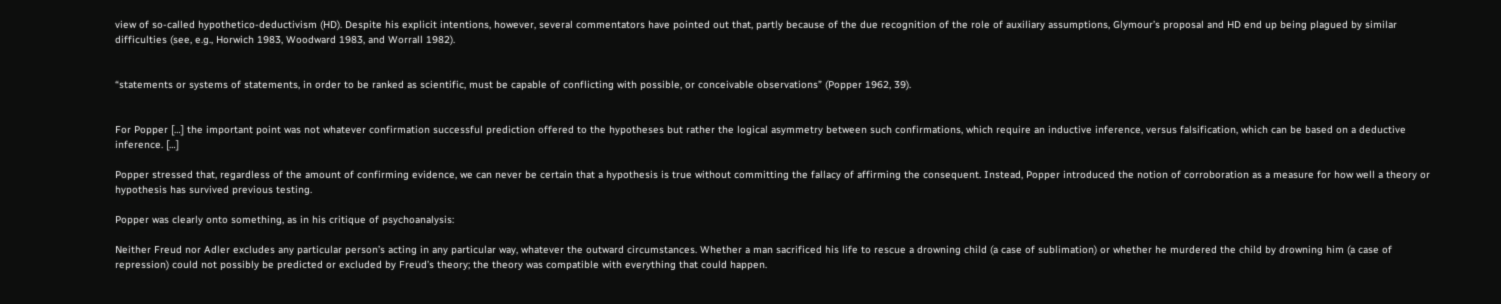view of so-called hypothetico-deductivism (HD). Despite his explicit intentions, however, several commentators have pointed out that, partly because of the due recognition of the role of auxiliary assumptions, Glymour’s proposal and HD end up being plagued by similar difficulties (see, e.g., Horwich 1983, Woodward 1983, and Worrall 1982).


“statements or systems of statements, in order to be ranked as scientific, must be capable of conflicting with possible, or conceivable observations” (Popper 1962, 39).


For Popper […] the important point was not whatever confirmation successful prediction offered to the hypotheses but rather the logical asymmetry between such confirmations, which require an inductive inference, versus falsification, which can be based on a deductive inference. […]

Popper stressed that, regardless of the amount of confirming evidence, we can never be certain that a hypothesis is true without committing the fallacy of affirming the consequent. Instead, Popper introduced the notion of corroboration as a measure for how well a theory or hypothesis has survived previous testing.

Popper was clearly onto something, as in his critique of psychoanalysis:

Neither Freud nor Adler excludes any particular person’s acting in any particular way, whatever the outward circumstances. Whether a man sacrificed his life to rescue a drowning child (a case of sublimation) or whether he murdered the child by drowning him (a case of repression) could not possibly be predicted or excluded by Freud’s theory; the theory was compatible with everything that could happen.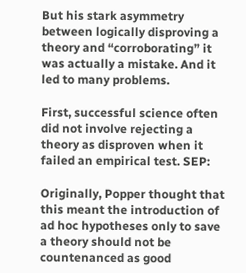But his stark asymmetry between logically disproving a theory and “corroborating” it was actually a mistake. And it led to many problems.

First, successful science often did not involve rejecting a theory as disproven when it failed an empirical test. SEP:

Originally, Popper thought that this meant the introduction of ad hoc hypotheses only to save a theory should not be countenanced as good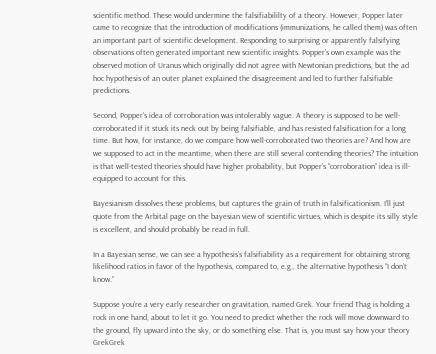scientific method. These would undermine the falsifiabililty of a theory. However, Popper later came to recognize that the introduction of modifications (immunizations, he called them) was often an important part of scientific development. Responding to surprising or apparently falsifying observations often generated important new scientific insights. Popper’s own example was the observed motion of Uranus which originally did not agree with Newtonian predictions, but the ad hoc hypothesis of an outer planet explained the disagreement and led to further falsifiable predictions.

Second, Popper’s idea of corroboration was intolerably vague. A theory is supposed to be well-corroborated if it stuck its neck out by being falsifiable, and has resisted falsification for a long time. But how, for instance, do we compare how well-corroborated two theories are? And how are we supposed to act in the meantime, when there are still several contending theories? The intuition is that well-tested theories should have higher probability, but Popper’s “corroboration” idea is ill-equipped to account for this.

Bayesianism dissolves these problems, but captures the grain of truth in falsificationism. I’ll just quote from the Arbital page on the bayesian view of scientific virtues, which is despite its silly style is excellent, and should probably be read in full.

In a Bayesian sense, we can see a hypothesis’s falsifiability as a requirement for obtaining strong likelihood ratios in favor of the hypothesis, compared to, e.g., the alternative hypothesis “I don’t know.”

Suppose you’re a very early researcher on gravitation, named Grek. Your friend Thag is holding a rock in one hand, about to let it go. You need to predict whether the rock will move downward to the ground, fly upward into the sky, or do something else. That is, you must say how your theory GrekGrek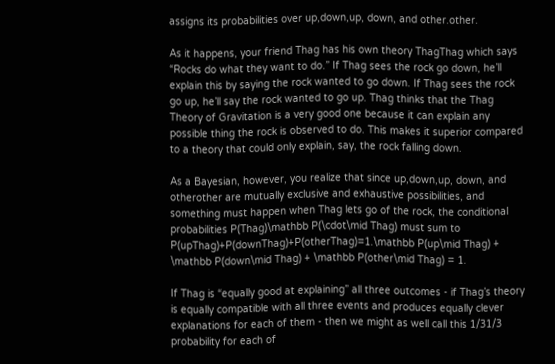assigns its probabilities over up,down,up, down, and other.other.

As it happens, your friend Thag has his own theory ThagThag which says “Rocks do what they want to do.” If Thag sees the rock go down, he’ll explain this by saying the rock wanted to go down. If Thag sees the rock go up, he’ll say the rock wanted to go up. Thag thinks that the Thag Theory of Gravitation is a very good one because it can explain any possible thing the rock is observed to do. This makes it superior compared to a theory that could only explain, say, the rock falling down.

As a Bayesian, however, you realize that since up,down,up, down, and otherother are mutually exclusive and exhaustive possibilities, and something must happen when Thag lets go of the rock, the conditional probabilities P(Thag)\mathbb P(\cdot\mid Thag) must sum to P(upThag)+P(downThag)+P(otherThag)=1.\mathbb P(up\mid Thag) + \mathbb P(down\mid Thag) + \mathbb P(other\mid Thag) = 1.

If Thag is “equally good at explaining” all three outcomes - if Thag’s theory is equally compatible with all three events and produces equally clever explanations for each of them - then we might as well call this 1/31/3 probability for each of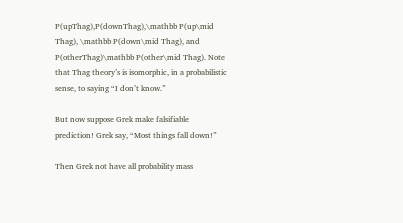P(upThag),P(downThag),\mathbb P(up\mid Thag), \mathbb P(down\mid Thag), and P(otherThag)\mathbb P(other\mid Thag). Note that Thag theory’s is isomorphic, in a probabilistic sense, to saying “I don’t know.”

But now suppose Grek make falsifiable prediction! Grek say, “Most things fall down!”

Then Grek not have all probability mass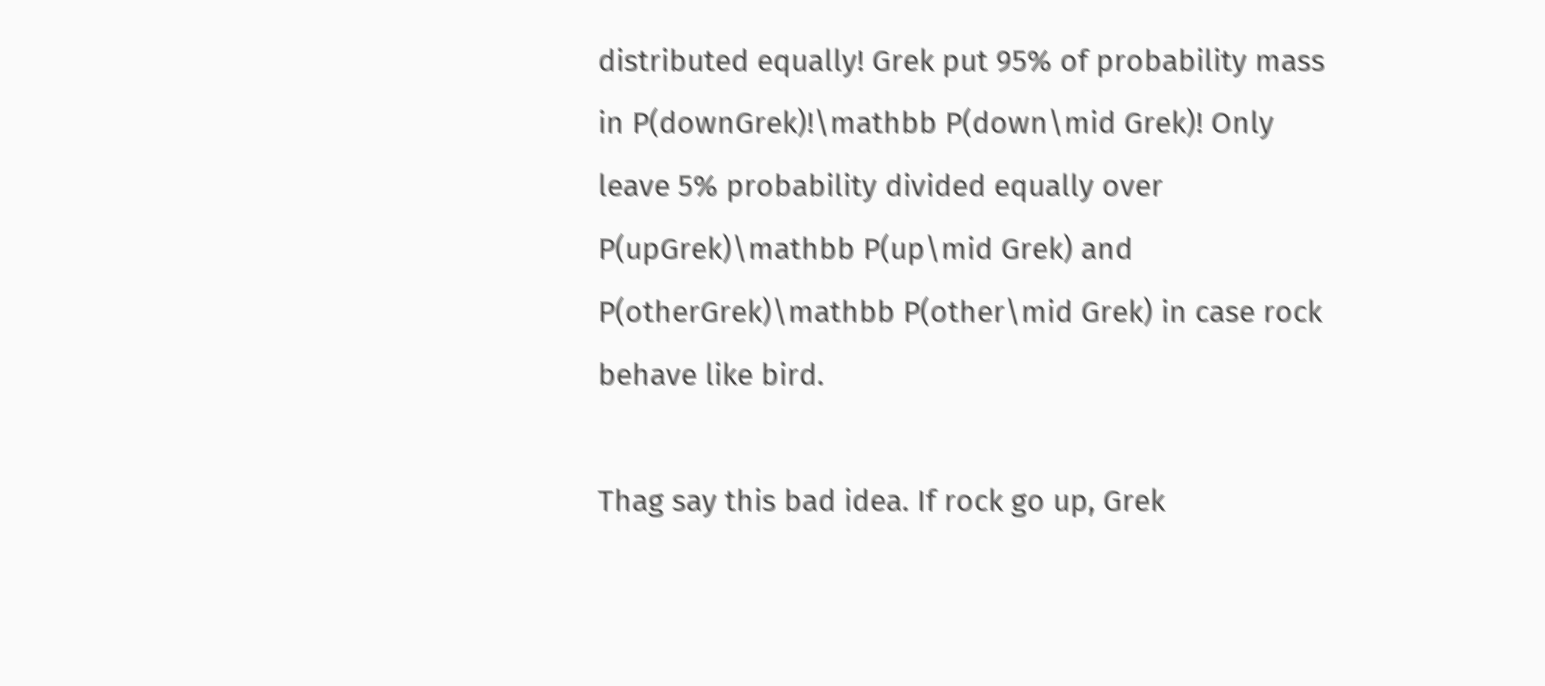distributed equally! Grek put 95% of probability mass in P(downGrek)!\mathbb P(down\mid Grek)! Only leave 5% probability divided equally over P(upGrek)\mathbb P(up\mid Grek) and P(otherGrek)\mathbb P(other\mid Grek) in case rock behave like bird.

Thag say this bad idea. If rock go up, Grek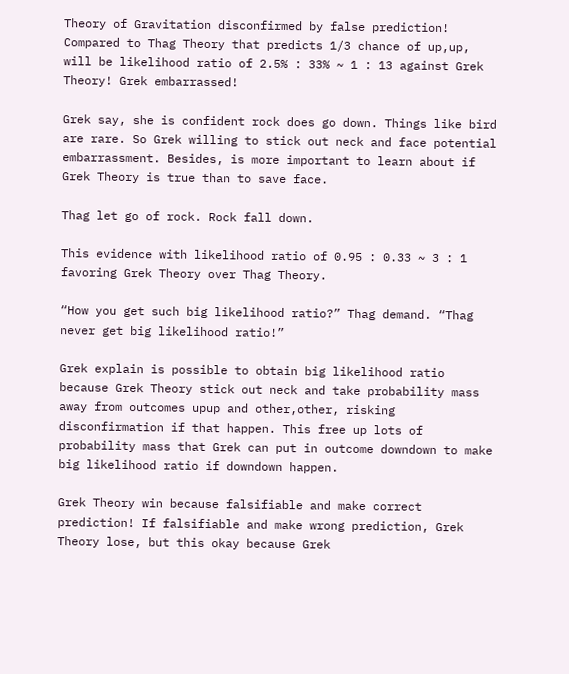Theory of Gravitation disconfirmed by false prediction! Compared to Thag Theory that predicts 1/3 chance of up,up, will be likelihood ratio of 2.5% : 33% ~ 1 : 13 against Grek Theory! Grek embarrassed!

Grek say, she is confident rock does go down. Things like bird are rare. So Grek willing to stick out neck and face potential embarrassment. Besides, is more important to learn about if Grek Theory is true than to save face.

Thag let go of rock. Rock fall down.

This evidence with likelihood ratio of 0.95 : 0.33 ~ 3 : 1 favoring Grek Theory over Thag Theory.

“How you get such big likelihood ratio?” Thag demand. “Thag never get big likelihood ratio!”

Grek explain is possible to obtain big likelihood ratio because Grek Theory stick out neck and take probability mass away from outcomes upup and other,other, risking disconfirmation if that happen. This free up lots of probability mass that Grek can put in outcome downdown to make big likelihood ratio if downdown happen.

Grek Theory win because falsifiable and make correct prediction! If falsifiable and make wrong prediction, Grek Theory lose, but this okay because Grek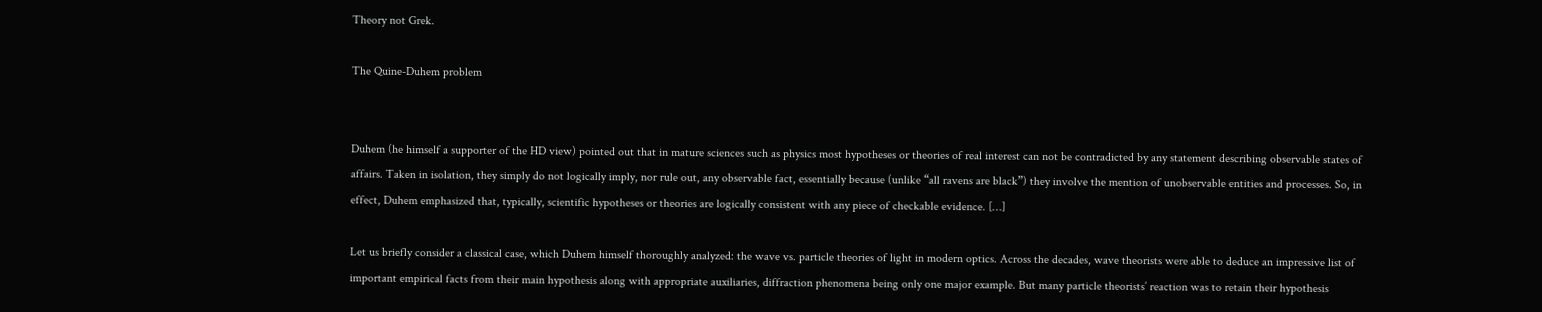Theory not Grek.

The Quine-Duhem problem


Duhem (he himself a supporter of the HD view) pointed out that in mature sciences such as physics most hypotheses or theories of real interest can not be contradicted by any statement describing observable states of affairs. Taken in isolation, they simply do not logically imply, nor rule out, any observable fact, essentially because (unlike “all ravens are black”) they involve the mention of unobservable entities and processes. So, in effect, Duhem emphasized that, typically, scientific hypotheses or theories are logically consistent with any piece of checkable evidence. […]

Let us briefly consider a classical case, which Duhem himself thoroughly analyzed: the wave vs. particle theories of light in modern optics. Across the decades, wave theorists were able to deduce an impressive list of important empirical facts from their main hypothesis along with appropriate auxiliaries, diffraction phenomena being only one major example. But many particle theorists’ reaction was to retain their hypothesis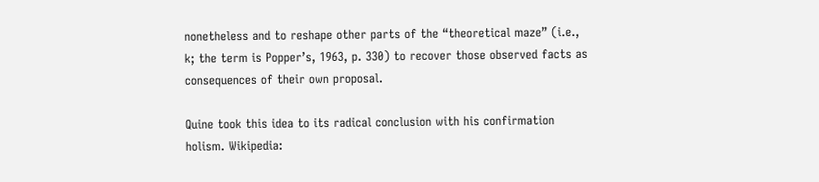nonetheless and to reshape other parts of the “theoretical maze” (i.e., k; the term is Popper’s, 1963, p. 330) to recover those observed facts as consequences of their own proposal.

Quine took this idea to its radical conclusion with his confirmation holism. Wikipedia: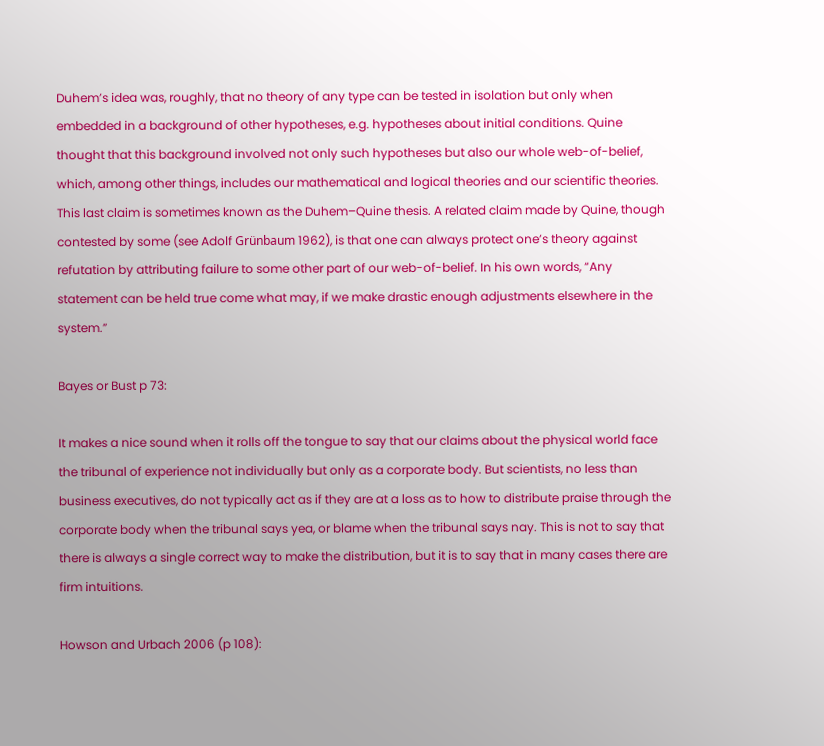Duhem’s idea was, roughly, that no theory of any type can be tested in isolation but only when embedded in a background of other hypotheses, e.g. hypotheses about initial conditions. Quine thought that this background involved not only such hypotheses but also our whole web-of-belief, which, among other things, includes our mathematical and logical theories and our scientific theories. This last claim is sometimes known as the Duhem–Quine thesis. A related claim made by Quine, though contested by some (see Adolf Grünbaum 1962), is that one can always protect one’s theory against refutation by attributing failure to some other part of our web-of-belief. In his own words, “Any statement can be held true come what may, if we make drastic enough adjustments elsewhere in the system.”

Bayes or Bust p 73:

It makes a nice sound when it rolls off the tongue to say that our claims about the physical world face the tribunal of experience not individually but only as a corporate body. But scientists, no less than business executives, do not typically act as if they are at a loss as to how to distribute praise through the corporate body when the tribunal says yea, or blame when the tribunal says nay. This is not to say that there is always a single correct way to make the distribution, but it is to say that in many cases there are firm intuitions.

Howson and Urbach 2006 (p 108):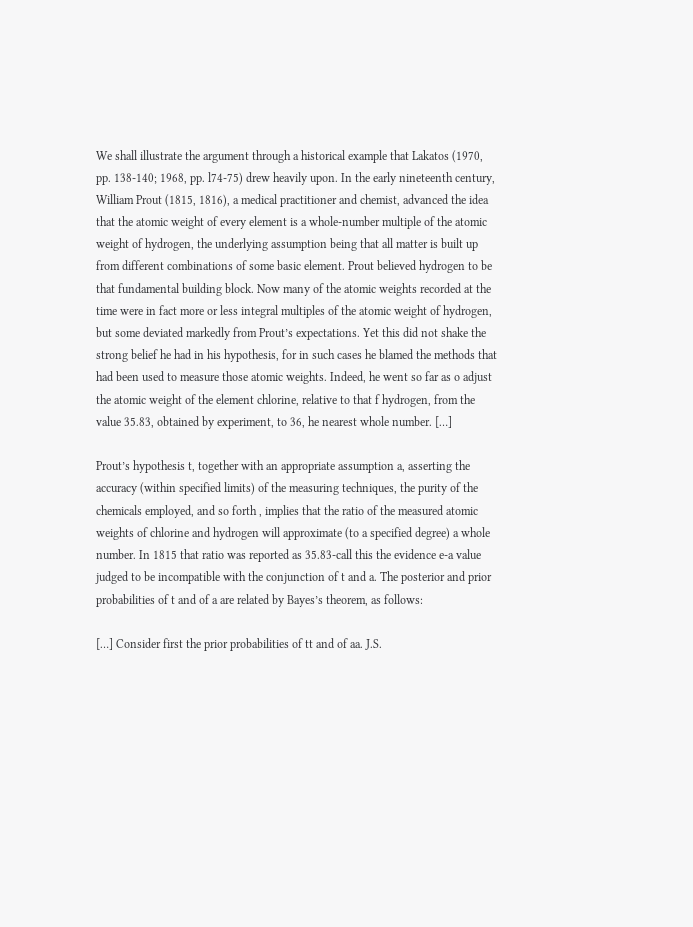We shall illustrate the argument through a historical example that Lakatos (1970, pp. 138-140; 1968, pp. l74-75) drew heavily upon. In the early nineteenth century, William Prout (1815, 1816), a medical practitioner and chemist, advanced the idea that the atomic weight of every element is a whole-number multiple of the atomic weight of hydrogen, the underlying assumption being that all matter is built up from different combinations of some basic element. Prout believed hydrogen to be that fundamental building block. Now many of the atomic weights recorded at the time were in fact more or less integral multiples of the atomic weight of hydrogen, but some deviated markedly from Prout’s expectations. Yet this did not shake the strong belief he had in his hypothesis, for in such cases he blamed the methods that had been used to measure those atomic weights. Indeed, he went so far as o adjust the atomic weight of the element chlorine, relative to that f hydrogen, from the value 35.83, obtained by experiment, to 36, he nearest whole number. […]

Prout’s hypothesis t, together with an appropriate assumption a, asserting the accuracy (within specified limits) of the measuring techniques, the purity of the chemicals employed, and so forth , implies that the ratio of the measured atomic weights of chlorine and hydrogen will approximate (to a specified degree) a whole number. In 1815 that ratio was reported as 35.83-call this the evidence e-a value judged to be incompatible with the conjunction of t and a. The posterior and prior probabilities of t and of a are related by Bayes’s theorem, as follows:

[…] Consider first the prior probabilities of tt and of aa. J.S.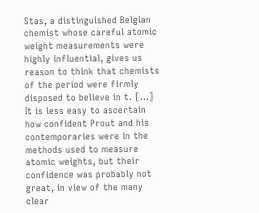Stas, a distinguished Belgian chemist whose careful atomic weight measurements were highly influential, gives us reason to think that chemists of the period were firmly disposed to believe in t. […] It is less easy to ascertain how confident Prout and his contemporaries were in the methods used to measure atomic weights, but their confidence was probably not great, in view of the many clear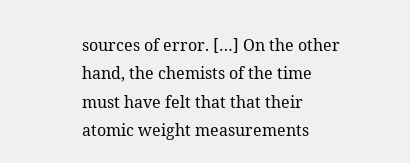sources of error. […] On the other hand, the chemists of the time must have felt that that their atomic weight measurements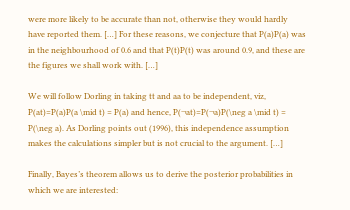were more likely to be accurate than not, otherwise they would hardly have reported them. […] For these reasons, we conjecture that P(a)P(a) was in the neighbourhood of 0.6 and that P(t)P(t) was around 0.9, and these are the figures we shall work with. […]

We will follow Dorling in taking tt and aa to be independent, viz, P(at)=P(a)P(a \mid t) = P(a) and hence, P(¬at)=P(¬a)P(\neg a \mid t) = P(\neg a). As Dorling points out (1996), this independence assumption makes the calculations simpler but is not crucial to the argument. […]

Finally, Bayes’s theorem allows us to derive the posterior probabilities in which we are interested: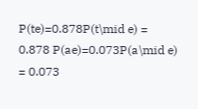P(te)=0.878P(t\mid e) = 0.878 P(ae)=0.073P(a\mid e) = 0.073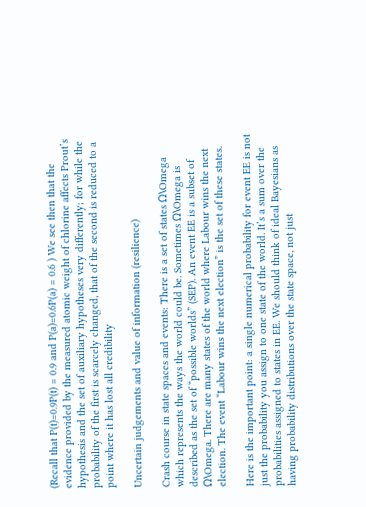(Recall that P(t)=0.9P(t) = 0.9 and P(a)=0.6P(a) = 0.6 ) We see then that the evidence provided by the measured atomic weight of chlorine affects Prout’s hypothesis and the set of auxiliary hypotheses very differently; for while the probability of the first is scarcely changed, that of the second is reduced to a point where it has lost all credibility

Uncertain judgements and value of information (resilience)

Crash course in state spaces and events: There is a set of states Ω\Omega which represents the ways the world could be. Sometimes Ω\Omega is described as the set of “possible worlds” (SEP). An event EE is a subset of Ω\Omega. There are many states of the world where Labour wins the next election. The event “Labour wins the next election” is the set of these states.

Here is the important point: a single numerical probability for event EE is not just the probability you assign to one state of the world. It’s a sum over the probabilities assigned to states in EE. We should think of ideal Bayesians as having probability distributions over the state space, not just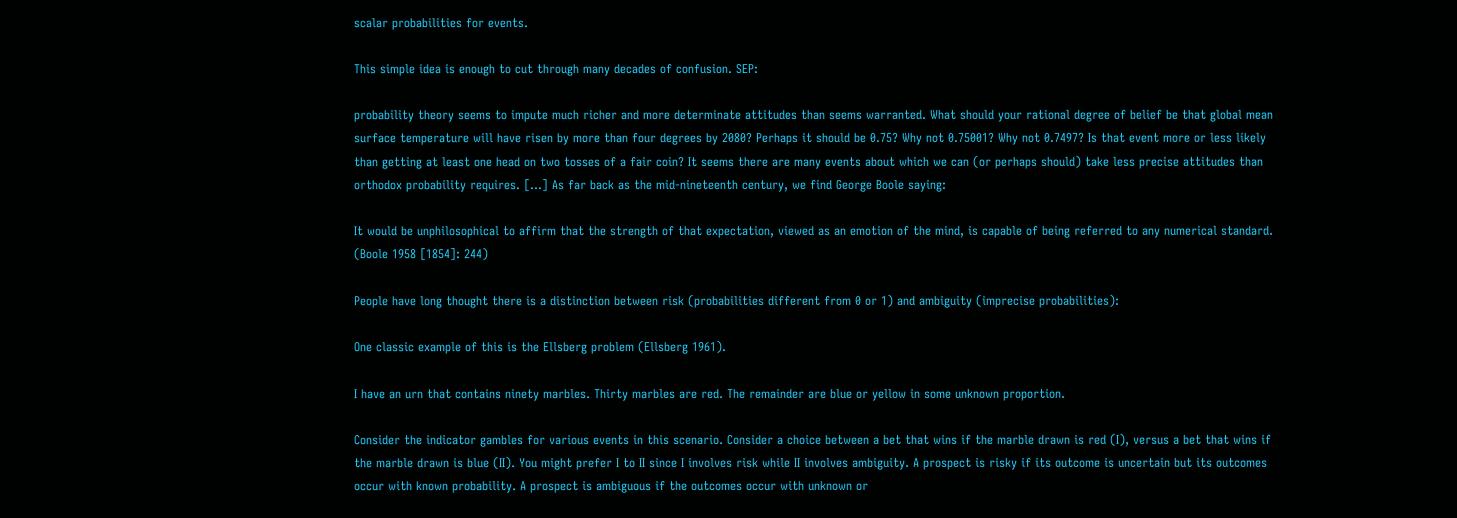scalar probabilities for events.

This simple idea is enough to cut through many decades of confusion. SEP:

probability theory seems to impute much richer and more determinate attitudes than seems warranted. What should your rational degree of belief be that global mean surface temperature will have risen by more than four degrees by 2080? Perhaps it should be 0.75? Why not 0.75001? Why not 0.7497? Is that event more or less likely than getting at least one head on two tosses of a fair coin? It seems there are many events about which we can (or perhaps should) take less precise attitudes than orthodox probability requires. […] As far back as the mid-nineteenth century, we find George Boole saying:

It would be unphilosophical to affirm that the strength of that expectation, viewed as an emotion of the mind, is capable of being referred to any numerical standard. (Boole 1958 [1854]: 244)

People have long thought there is a distinction between risk (probabilities different from 0 or 1) and ambiguity (imprecise probabilities):

One classic example of this is the Ellsberg problem (Ellsberg 1961).

I have an urn that contains ninety marbles. Thirty marbles are red. The remainder are blue or yellow in some unknown proportion.

Consider the indicator gambles for various events in this scenario. Consider a choice between a bet that wins if the marble drawn is red (I), versus a bet that wins if the marble drawn is blue (II). You might prefer I to II since I involves risk while II involves ambiguity. A prospect is risky if its outcome is uncertain but its outcomes occur with known probability. A prospect is ambiguous if the outcomes occur with unknown or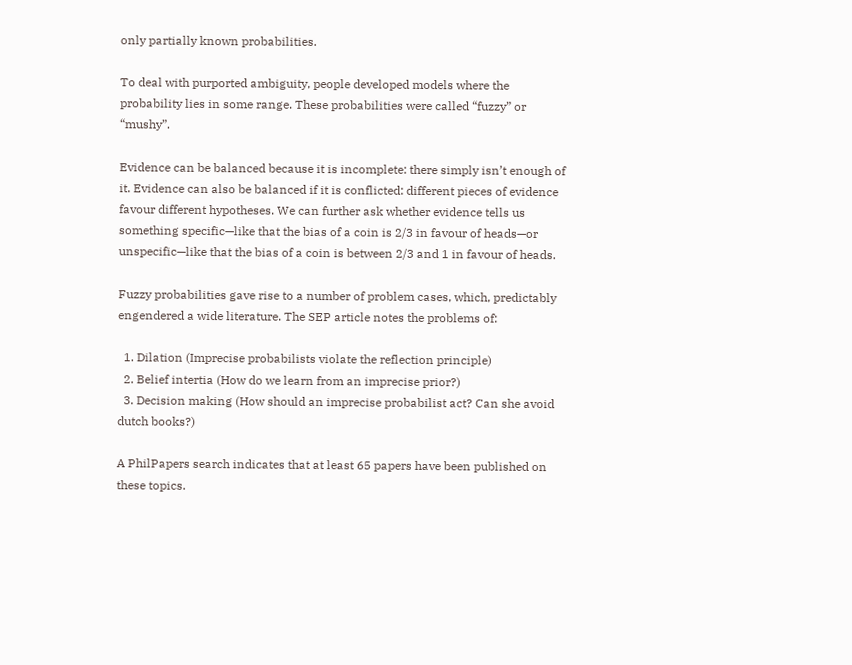only partially known probabilities.

To deal with purported ambiguity, people developed models where the probability lies in some range. These probabilities were called “fuzzy” or “mushy”.

Evidence can be balanced because it is incomplete: there simply isn’t enough of it. Evidence can also be balanced if it is conflicted: different pieces of evidence favour different hypotheses. We can further ask whether evidence tells us something specific—like that the bias of a coin is 2/3 in favour of heads—or unspecific—like that the bias of a coin is between 2/3 and 1 in favour of heads.

Fuzzy probabilities gave rise to a number of problem cases, which, predictably engendered a wide literature. The SEP article notes the problems of:

  1. Dilation (Imprecise probabilists violate the reflection principle)
  2. Belief intertia (How do we learn from an imprecise prior?)
  3. Decision making (How should an imprecise probabilist act? Can she avoid dutch books?)

A PhilPapers search indicates that at least 65 papers have been published on these topics.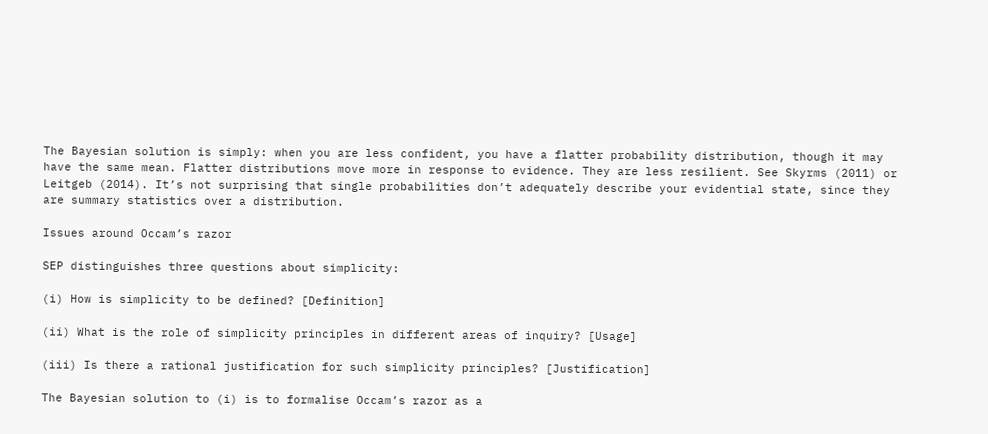The Bayesian solution is simply: when you are less confident, you have a flatter probability distribution, though it may have the same mean. Flatter distributions move more in response to evidence. They are less resilient. See Skyrms (2011) or Leitgeb (2014). It’s not surprising that single probabilities don’t adequately describe your evidential state, since they are summary statistics over a distribution.

Issues around Occam’s razor

SEP distinguishes three questions about simplicity:

(i) How is simplicity to be defined? [Definition]

(ii) What is the role of simplicity principles in different areas of inquiry? [Usage]

(iii) Is there a rational justification for such simplicity principles? [Justification]

The Bayesian solution to (i) is to formalise Occam’s razor as a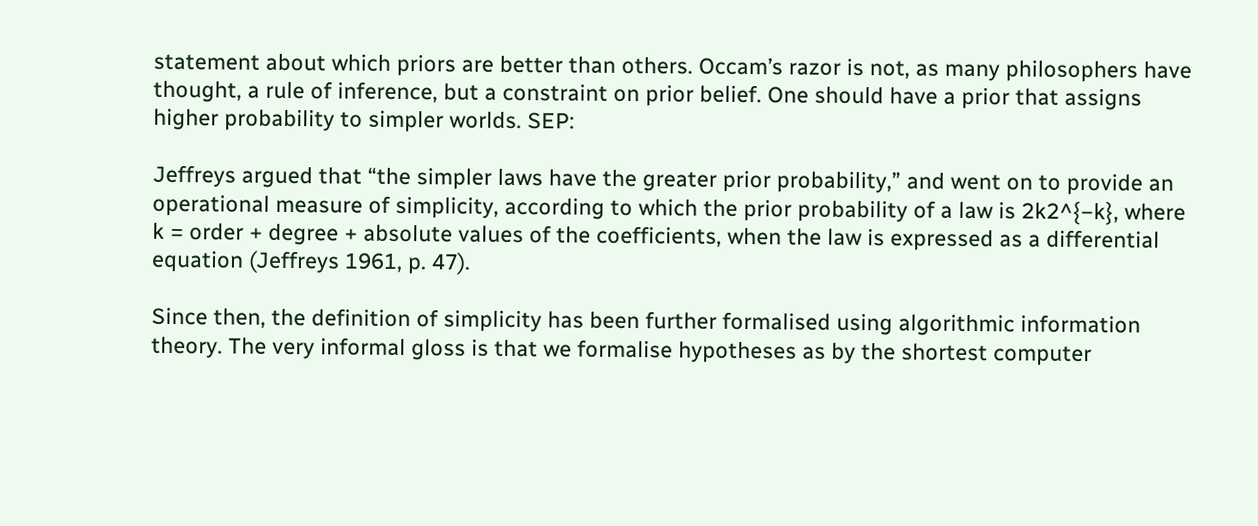statement about which priors are better than others. Occam’s razor is not, as many philosophers have thought, a rule of inference, but a constraint on prior belief. One should have a prior that assigns higher probability to simpler worlds. SEP:

Jeffreys argued that “the simpler laws have the greater prior probability,” and went on to provide an operational measure of simplicity, according to which the prior probability of a law is 2k2^{−k}, where k = order + degree + absolute values of the coefficients, when the law is expressed as a differential equation (Jeffreys 1961, p. 47).

Since then, the definition of simplicity has been further formalised using algorithmic information theory. The very informal gloss is that we formalise hypotheses as by the shortest computer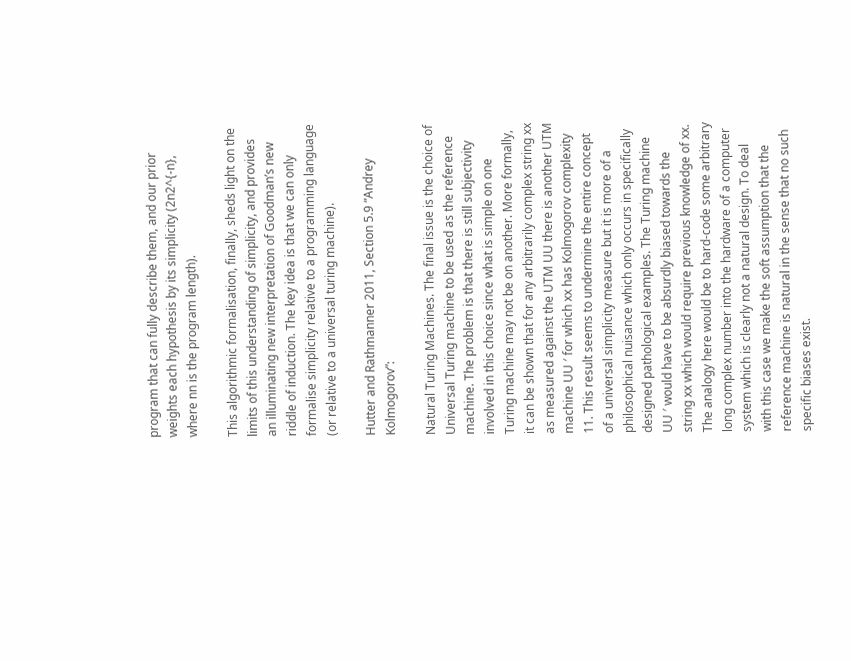program that can fully describe them, and our prior weights each hypothesis by its simplicity (2n2^{-n}, where nn is the program length).

This algorithmic formalisation, finally, sheds light on the limits of this understanding of simplicity, and provides an illuminating new interpretation of Goodman’s new riddle of induction. The key idea is that we can only formalise simplicity relative to a programming language (or relative to a universal turing machine).

Hutter and Rathmanner 2011, Section 5.9 “Andrey Kolmogorov”:

Natural Turing Machines. The final issue is the choice of Universal Turing machine to be used as the reference machine. The problem is that there is still subjectivity involved in this choice since what is simple on one Turing machine may not be on another. More formally, it can be shown that for any arbitrarily complex string xx as measured against the UTM UU there is another UTM machine UU ′ for which xx has Kolmogorov complexity 11. This result seems to undermine the entire concept of a universal simplicity measure but it is more of a philosophical nuisance which only occurs in specifically designed pathological examples. The Turing machine UU ′ would have to be absurdly biased towards the string xx which would require previous knowledge of xx. The analogy here would be to hard-code some arbitrary long complex number into the hardware of a computer system which is clearly not a natural design. To deal with this case we make the soft assumption that the reference machine is natural in the sense that no such specific biases exist.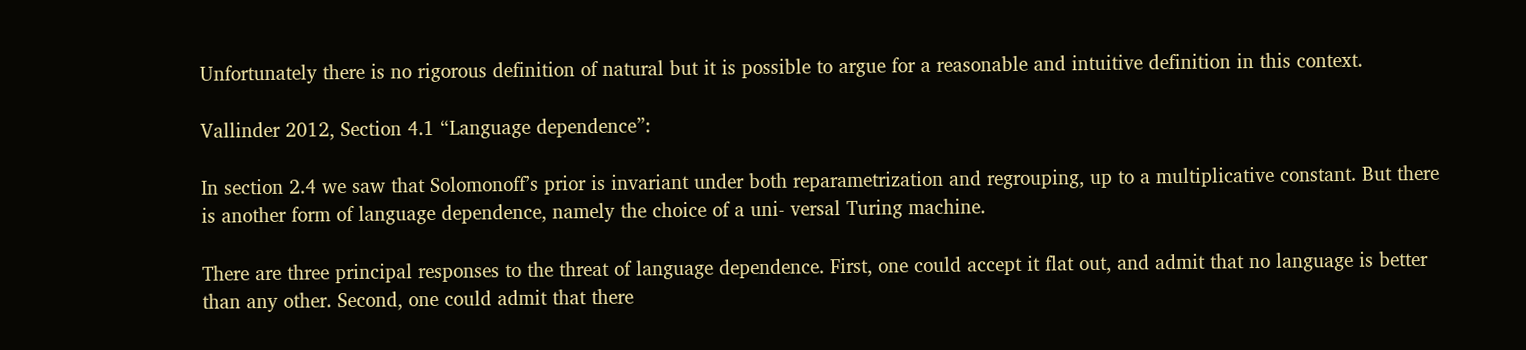Unfortunately there is no rigorous definition of natural but it is possible to argue for a reasonable and intuitive definition in this context.

Vallinder 2012, Section 4.1 “Language dependence”:

In section 2.4 we saw that Solomonoff’s prior is invariant under both reparametrization and regrouping, up to a multiplicative constant. But there is another form of language dependence, namely the choice of a uni- versal Turing machine.

There are three principal responses to the threat of language dependence. First, one could accept it flat out, and admit that no language is better than any other. Second, one could admit that there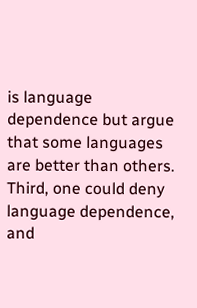is language dependence but argue that some languages are better than others. Third, one could deny language dependence, and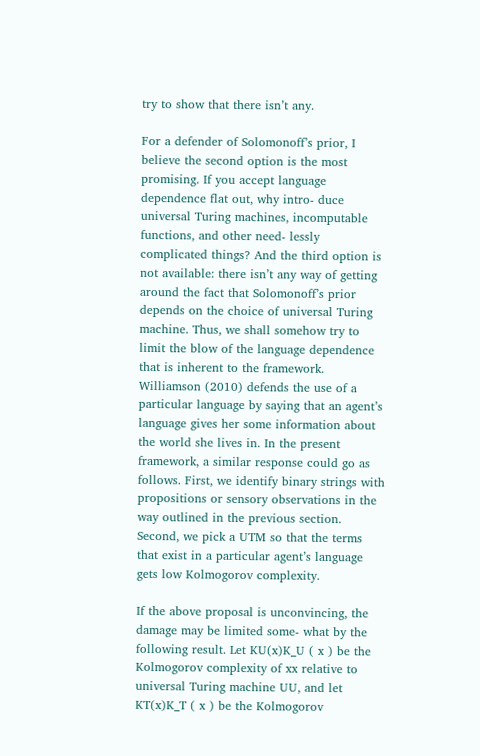try to show that there isn’t any.

For a defender of Solomonoff’s prior, I believe the second option is the most promising. If you accept language dependence flat out, why intro- duce universal Turing machines, incomputable functions, and other need- lessly complicated things? And the third option is not available: there isn’t any way of getting around the fact that Solomonoff’s prior depends on the choice of universal Turing machine. Thus, we shall somehow try to limit the blow of the language dependence that is inherent to the framework. Williamson (2010) defends the use of a particular language by saying that an agent’s language gives her some information about the world she lives in. In the present framework, a similar response could go as follows. First, we identify binary strings with propositions or sensory observations in the way outlined in the previous section. Second, we pick a UTM so that the terms that exist in a particular agent’s language gets low Kolmogorov complexity.

If the above proposal is unconvincing, the damage may be limited some- what by the following result. Let KU(x)K_U ( x ) be the Kolmogorov complexity of xx relative to universal Turing machine UU, and let KT(x)K_T ( x ) be the Kolmogorov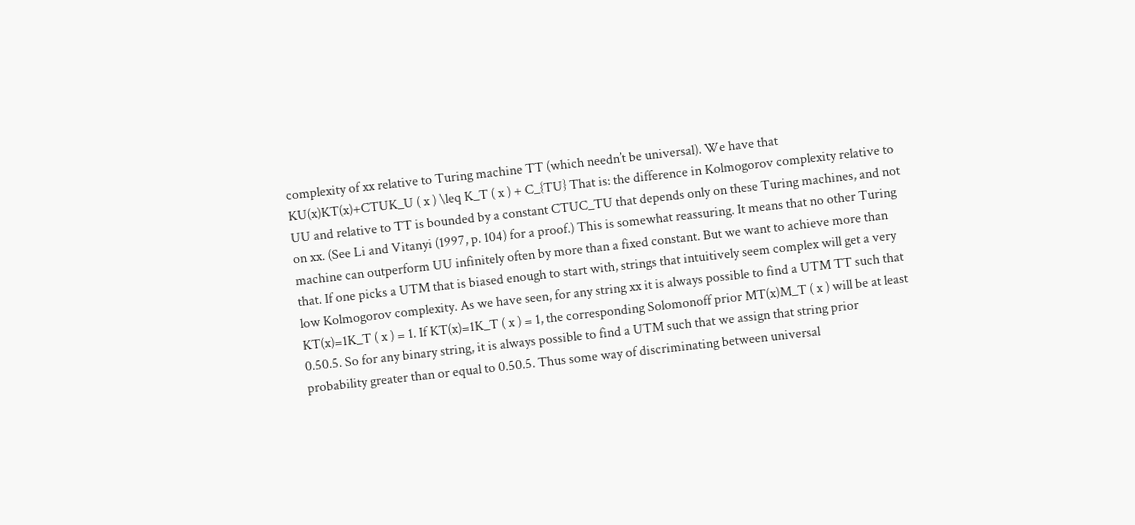complexity of xx relative to Turing machine TT (which needn’t be universal). We have that KU(x)KT(x)+CTUK_U ( x ) \leq K_T ( x ) + C_{TU} That is: the difference in Kolmogorov complexity relative to UU and relative to TT is bounded by a constant CTUC_TU that depends only on these Turing machines, and not on xx. (See Li and Vitanyi (1997, p. 104) for a proof.) This is somewhat reassuring. It means that no other Turing machine can outperform UU infinitely often by more than a fixed constant. But we want to achieve more than that. If one picks a UTM that is biased enough to start with, strings that intuitively seem complex will get a very low Kolmogorov complexity. As we have seen, for any string xx it is always possible to find a UTM TT such that KT(x)=1K_T ( x ) = 1. If KT(x)=1K_T ( x ) = 1, the corresponding Solomonoff prior MT(x)M_T ( x ) will be at least 0.50.5. So for any binary string, it is always possible to find a UTM such that we assign that string prior probability greater than or equal to 0.50.5. Thus some way of discriminating between universal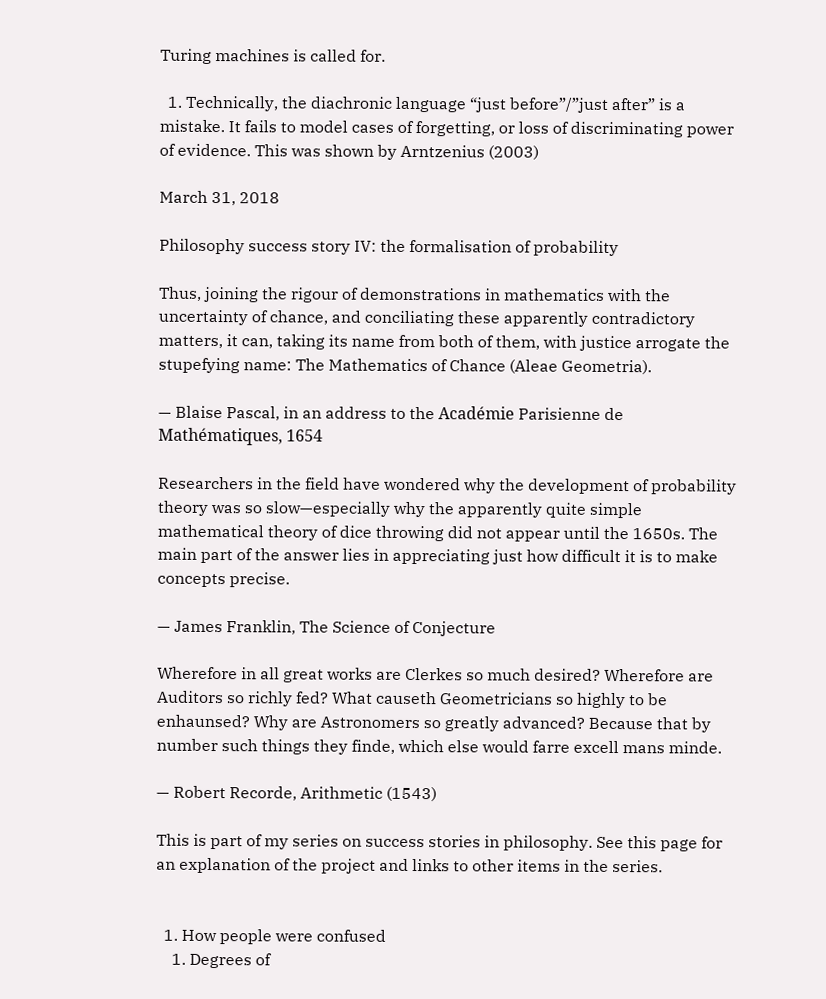Turing machines is called for.

  1. Technically, the diachronic language “just before”/”just after” is a mistake. It fails to model cases of forgetting, or loss of discriminating power of evidence. This was shown by Arntzenius (2003)

March 31, 2018

Philosophy success story IV: the formalisation of probability

Thus, joining the rigour of demonstrations in mathematics with the uncertainty of chance, and conciliating these apparently contradictory matters, it can, taking its name from both of them, with justice arrogate the stupefying name: The Mathematics of Chance (Aleae Geometria).

— Blaise Pascal, in an address to the Académie Parisienne de Mathématiques, 1654

Researchers in the field have wondered why the development of probability theory was so slow—especially why the apparently quite simple mathematical theory of dice throwing did not appear until the 1650s. The main part of the answer lies in appreciating just how difficult it is to make concepts precise.

— James Franklin, The Science of Conjecture

Wherefore in all great works are Clerkes so much desired? Wherefore are Auditors so richly fed? What causeth Geometricians so highly to be enhaunsed? Why are Astronomers so greatly advanced? Because that by number such things they finde, which else would farre excell mans minde.

— Robert Recorde, Arithmetic (1543)

This is part of my series on success stories in philosophy. See this page for an explanation of the project and links to other items in the series.


  1. How people were confused
    1. Degrees of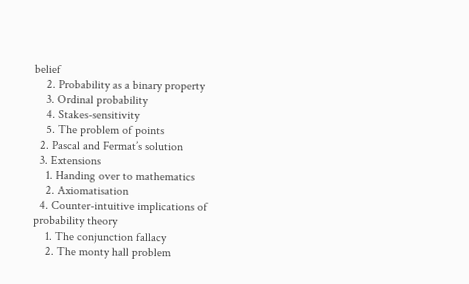belief
    2. Probability as a binary property
    3. Ordinal probability
    4. Stakes-sensitivity
    5. The problem of points
  2. Pascal and Fermat’s solution
  3. Extensions
    1. Handing over to mathematics
    2. Axiomatisation
  4. Counter-intuitive implications of probability theory
    1. The conjunction fallacy
    2. The monty hall problem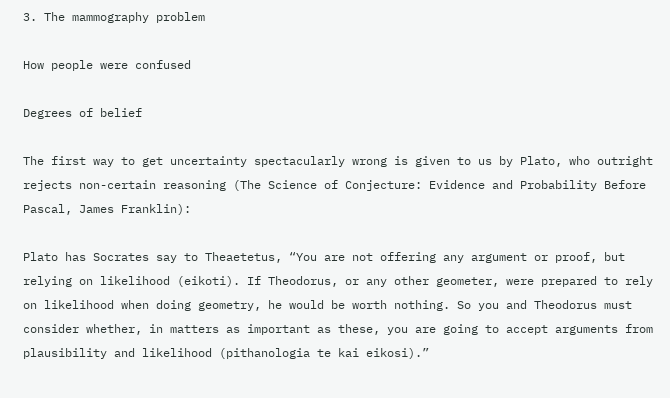3. The mammography problem

How people were confused

Degrees of belief

The first way to get uncertainty spectacularly wrong is given to us by Plato, who outright rejects non-certain reasoning (The Science of Conjecture: Evidence and Probability Before Pascal, James Franklin):

Plato has Socrates say to Theaetetus, “You are not offering any argument or proof, but relying on likelihood (eikoti). If Theodorus, or any other geometer, were prepared to rely on likelihood when doing geometry, he would be worth nothing. So you and Theodorus must consider whether, in matters as important as these, you are going to accept arguments from plausibility and likelihood (pithanologia te kai eikosi).”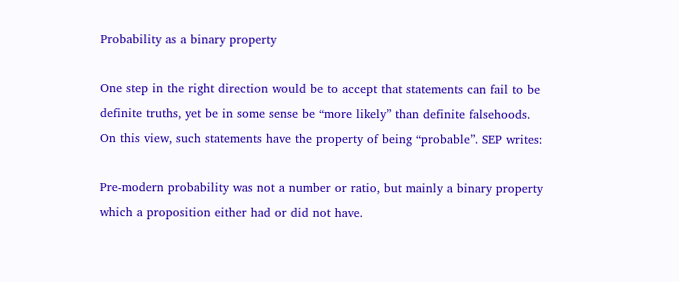Probability as a binary property

One step in the right direction would be to accept that statements can fail to be definite truths, yet be in some sense be “more likely” than definite falsehoods. On this view, such statements have the property of being “probable”. SEP writes:

Pre-modern probability was not a number or ratio, but mainly a binary property which a proposition either had or did not have.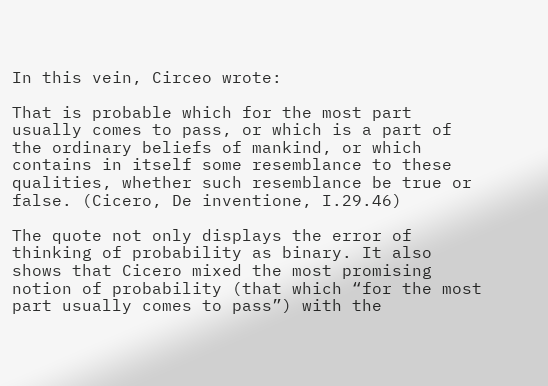In this vein, Circeo wrote:

That is probable which for the most part usually comes to pass, or which is a part of the ordinary beliefs of mankind, or which contains in itself some resemblance to these qualities, whether such resemblance be true or false. (Cicero, De inventione, I.29.46)

The quote not only displays the error of thinking of probability as binary. It also shows that Cicero mixed the most promising notion of probability (that which “for the most part usually comes to pass”) with the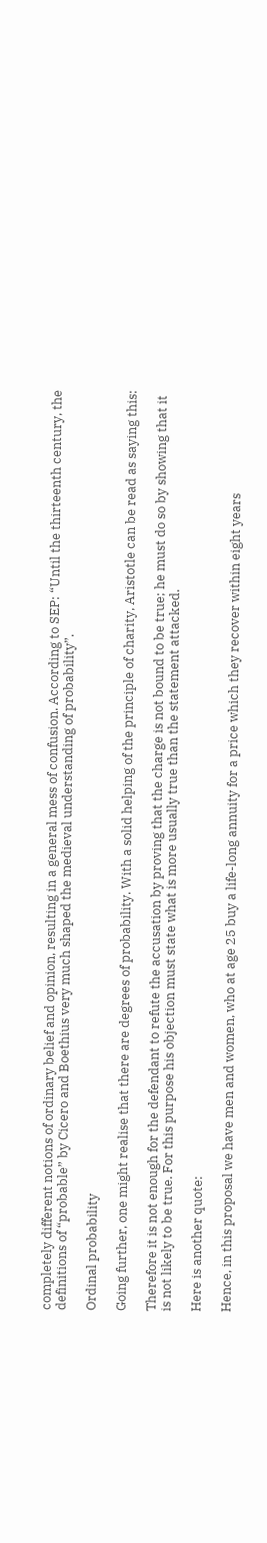completely different notions of ordinary belief and opinion, resulting in a general mess of confusion. According to SEP: “Until the thirteenth century, the definitions of “probable” by Cicero and Boethius very much shaped the medieval understanding of probability”.

Ordinal probability

Going further, one might realise that there are degrees of probability. With a solid helping of the principle of charity, Aristotle can be read as saying this:

Therefore it is not enough for the defendant to refute the accusation by proving that the charge is not bound to be true; he must do so by showing that it is not likely to be true. For this purpose his objection must state what is more usually true than the statement attacked.

Here is another quote:

Hence, in this proposal we have men and women, who at age 25 buy a life-long annuity for a price which they recover within eight years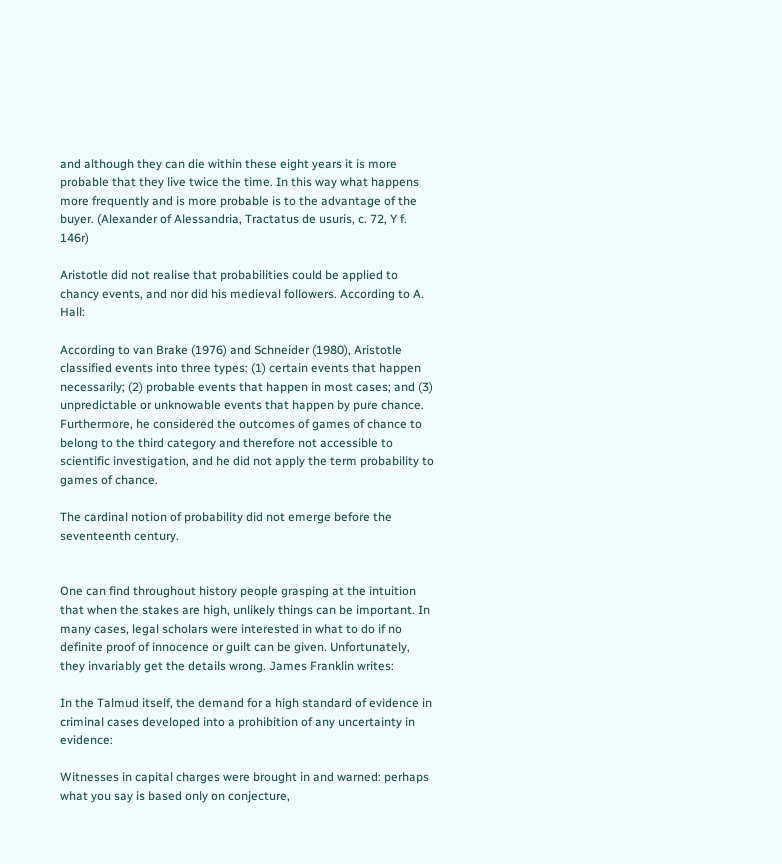and although they can die within these eight years it is more probable that they live twice the time. In this way what happens more frequently and is more probable is to the advantage of the buyer. (Alexander of Alessandria, Tractatus de usuris, c. 72, Y f. 146r)

Aristotle did not realise that probabilities could be applied to chancy events, and nor did his medieval followers. According to A. Hall:

According to van Brake (1976) and Schneider (1980), Aristotle classified events into three types: (1) certain events that happen necessarily; (2) probable events that happen in most cases; and (3) unpredictable or unknowable events that happen by pure chance. Furthermore, he considered the outcomes of games of chance to belong to the third category and therefore not accessible to scientific investigation, and he did not apply the term probability to games of chance.

The cardinal notion of probability did not emerge before the seventeenth century.


One can find throughout history people grasping at the intuition that when the stakes are high, unlikely things can be important. In many cases, legal scholars were interested in what to do if no definite proof of innocence or guilt can be given. Unfortunately, they invariably get the details wrong. James Franklin writes:

In the Talmud itself, the demand for a high standard of evidence in criminal cases developed into a prohibition of any uncertainty in evidence:

Witnesses in capital charges were brought in and warned: perhaps what you say is based only on conjecture,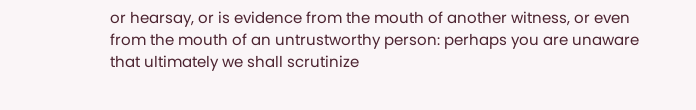or hearsay, or is evidence from the mouth of another witness, or even from the mouth of an untrustworthy person: perhaps you are unaware that ultimately we shall scrutinize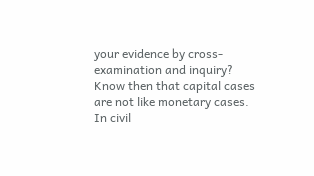your evidence by cross-examination and inquiry? Know then that capital cases are not like monetary cases. In civil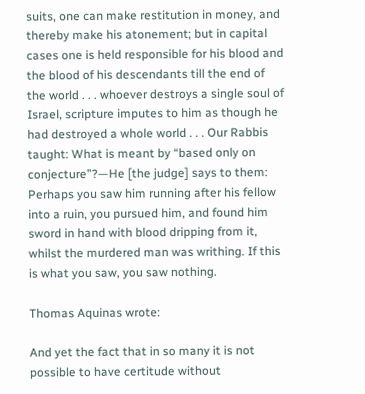suits, one can make restitution in money, and thereby make his atonement; but in capital cases one is held responsible for his blood and the blood of his descendants till the end of the world . . . whoever destroys a single soul of Israel, scripture imputes to him as though he had destroyed a whole world . . . Our Rabbis taught: What is meant by “based only on conjecture”?—He [the judge] says to them: Perhaps you saw him running after his fellow into a ruin, you pursued him, and found him sword in hand with blood dripping from it, whilst the murdered man was writhing. If this is what you saw, you saw nothing.

Thomas Aquinas wrote:

And yet the fact that in so many it is not possible to have certitude without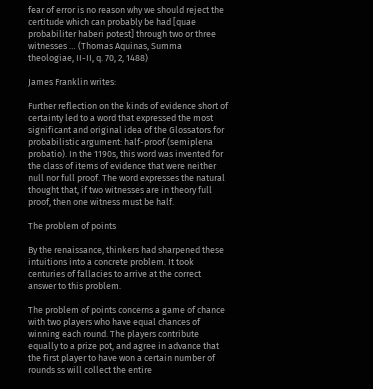fear of error is no reason why we should reject the certitude which can probably be had [quae probabiliter haberi potest] through two or three witnesses … (Thomas Aquinas, Summa theologiae, II-II, q. 70, 2, 1488)

James Franklin writes:

Further reflection on the kinds of evidence short of certainty led to a word that expressed the most significant and original idea of the Glossators for probabilistic argument: half-proof (semiplena probatio). In the 1190s, this word was invented for the class of items of evidence that were neither null nor full proof. The word expresses the natural thought that, if two witnesses are in theory full proof, then one witness must be half.

The problem of points

By the renaissance, thinkers had sharpened these intuitions into a concrete problem. It took centuries of fallacies to arrive at the correct answer to this problem.

The problem of points concerns a game of chance with two players who have equal chances of winning each round. The players contribute equally to a prize pot, and agree in advance that the first player to have won a certain number of rounds ss will collect the entire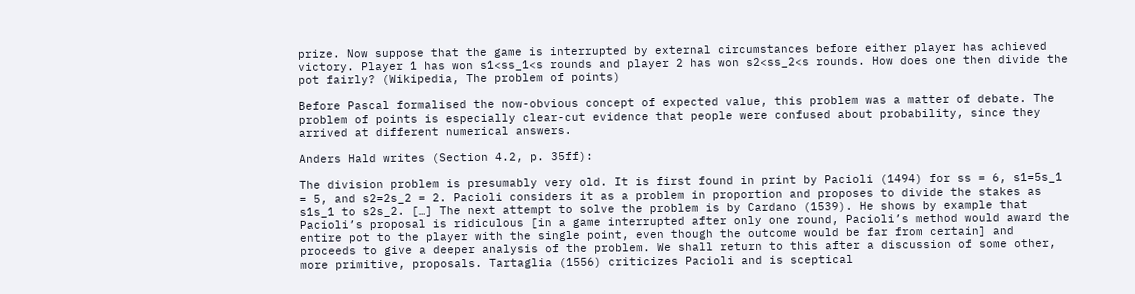prize. Now suppose that the game is interrupted by external circumstances before either player has achieved victory. Player 1 has won s1<ss_1<s rounds and player 2 has won s2<ss_2<s rounds. How does one then divide the pot fairly? (Wikipedia, The problem of points)

Before Pascal formalised the now-obvious concept of expected value, this problem was a matter of debate. The problem of points is especially clear-cut evidence that people were confused about probability, since they arrived at different numerical answers.

Anders Hald writes (Section 4.2, p. 35ff):

The division problem is presumably very old. It is first found in print by Pacioli (1494) for ss = 6, s1=5s_1 = 5, and s2=2s_2 = 2. Pacioli considers it as a problem in proportion and proposes to divide the stakes as s1s_1 to s2s_2. […] The next attempt to solve the problem is by Cardano (1539). He shows by example that Pacioli’s proposal is ridiculous [in a game interrupted after only one round, Pacioli’s method would award the entire pot to the player with the single point, even though the outcome would be far from certain] and proceeds to give a deeper analysis of the problem. We shall return to this after a discussion of some other, more primitive, proposals. Tartaglia (1556) criticizes Pacioli and is sceptical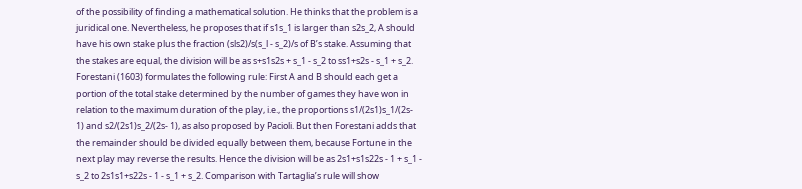of the possibility of finding a mathematical solution. He thinks that the problem is a juridical one. Nevertheless, he proposes that if s1s_1 is larger than s2s_2, A should have his own stake plus the fraction (sls2)/s(s_l - s_2)/s of B’s stake. Assuming that the stakes are equal, the division will be as s+s1s2s + s_1 - s_2 to ss1+s2s - s_1 + s_2. Forestani (1603) formulates the following rule: First A and B should each get a portion of the total stake determined by the number of games they have won in relation to the maximum duration of the play, i.e., the proportions s1/(2s1)s_1/(2s- 1) and s2/(2s1)s_2/(2s- 1), as also proposed by Pacioli. But then Forestani adds that the remainder should be divided equally between them, because Fortune in the next play may reverse the results. Hence the division will be as 2s1+s1s22s - 1 + s_1 - s_2 to 2s1s1+s22s - 1 - s_1 + s_2. Comparison with Tartaglia’s rule will show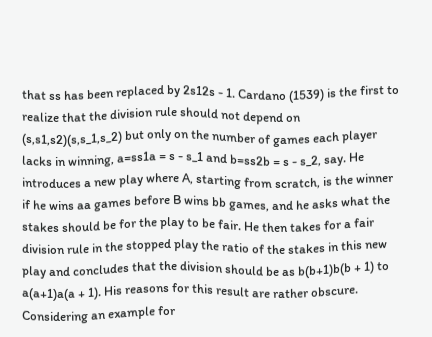that ss has been replaced by 2s12s - 1. Cardano (1539) is the first to realize that the division rule should not depend on (s,s1,s2)(s,s_1,s_2) but only on the number of games each player lacks in winning, a=ss1a = s - s_1 and b=ss2b = s - s_2, say. He introduces a new play where A, starting from scratch, is the winner if he wins aa games before B wins bb games, and he asks what the stakes should be for the play to be fair. He then takes for a fair division rule in the stopped play the ratio of the stakes in this new play and concludes that the division should be as b(b+1)b(b + 1) to a(a+1)a(a + 1). His reasons for this result are rather obscure. Considering an example for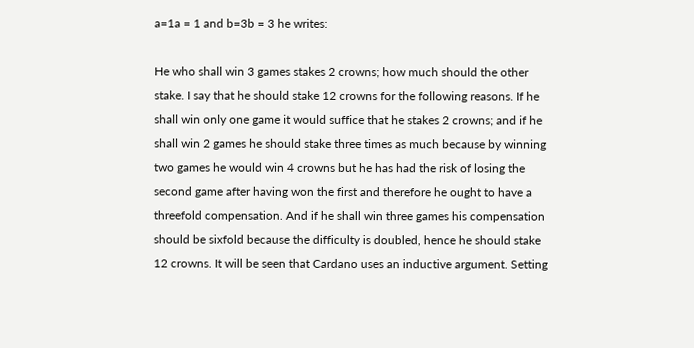a=1a = 1 and b=3b = 3 he writes:

He who shall win 3 games stakes 2 crowns; how much should the other stake. I say that he should stake 12 crowns for the following reasons. If he shall win only one game it would suffice that he stakes 2 crowns; and if he shall win 2 games he should stake three times as much because by winning two games he would win 4 crowns but he has had the risk of losing the second game after having won the first and therefore he ought to have a threefold compensation. And if he shall win three games his compensation should be sixfold because the difficulty is doubled, hence he should stake 12 crowns. It will be seen that Cardano uses an inductive argument. Setting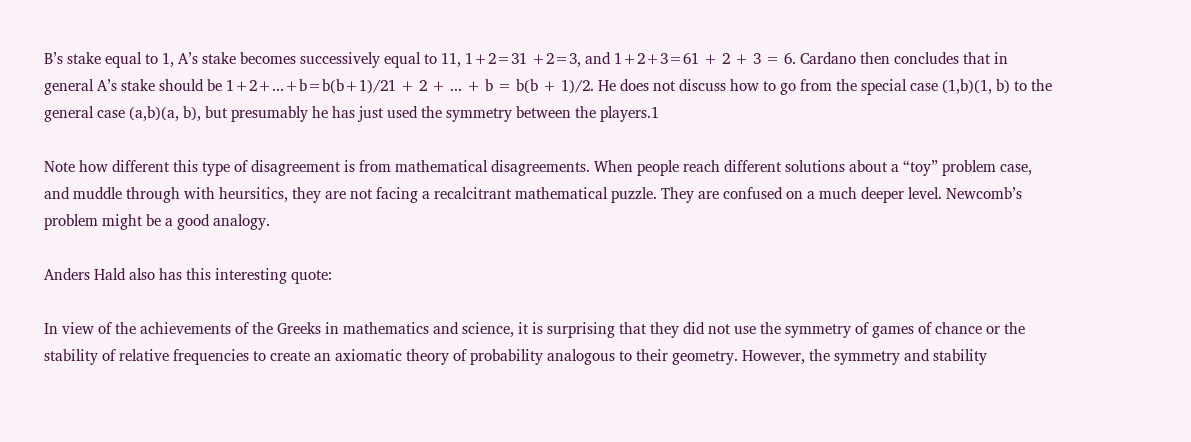B’s stake equal to 1, A’s stake becomes successively equal to 11, 1+2=31 +2=3, and 1+2+3=61 + 2 + 3 = 6. Cardano then concludes that in general A’s stake should be 1+2+...+b=b(b+1)/21 + 2 + ... + b = b(b + 1)/2. He does not discuss how to go from the special case (1,b)(1, b) to the general case (a,b)(a, b), but presumably he has just used the symmetry between the players.1

Note how different this type of disagreement is from mathematical disagreements. When people reach different solutions about a “toy” problem case, and muddle through with heursitics, they are not facing a recalcitrant mathematical puzzle. They are confused on a much deeper level. Newcomb’s problem might be a good analogy.

Anders Hald also has this interesting quote:

In view of the achievements of the Greeks in mathematics and science, it is surprising that they did not use the symmetry of games of chance or the stability of relative frequencies to create an axiomatic theory of probability analogous to their geometry. However, the symmetry and stability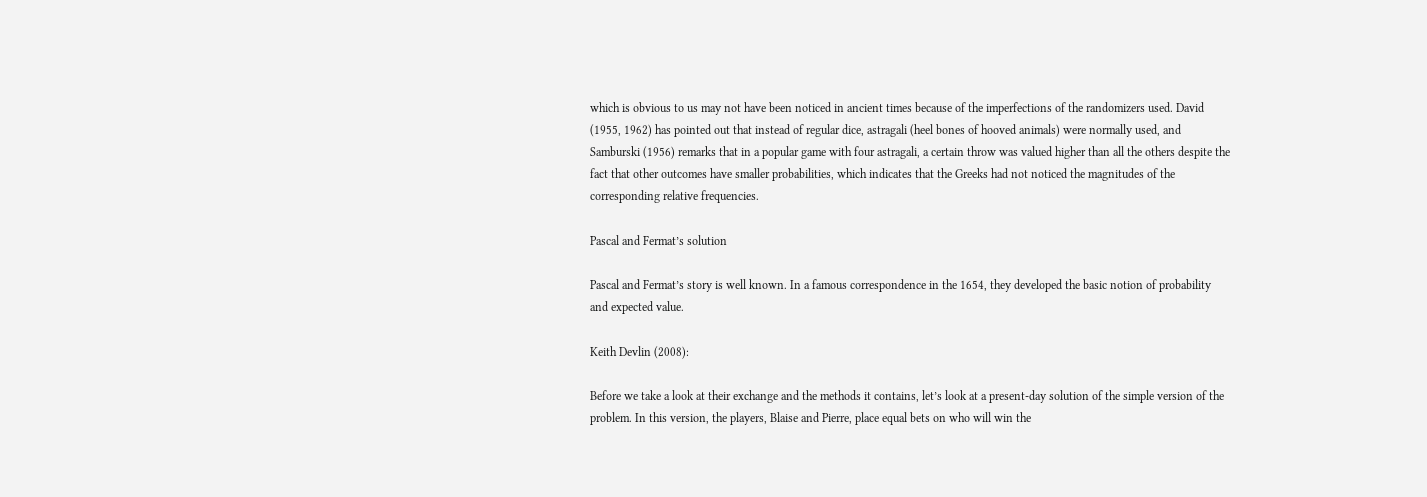which is obvious to us may not have been noticed in ancient times because of the imperfections of the randomizers used. David (1955, 1962) has pointed out that instead of regular dice, astragali (heel bones of hooved animals) were normally used, and Samburski (1956) remarks that in a popular game with four astragali, a certain throw was valued higher than all the others despite the fact that other outcomes have smaller probabilities, which indicates that the Greeks had not noticed the magnitudes of the corresponding relative frequencies.

Pascal and Fermat’s solution

Pascal and Fermat’s story is well known. In a famous correspondence in the 1654, they developed the basic notion of probability and expected value.

Keith Devlin (2008):

Before we take a look at their exchange and the methods it contains, let’s look at a present-day solution of the simple version of the problem. In this version, the players, Blaise and Pierre, place equal bets on who will win the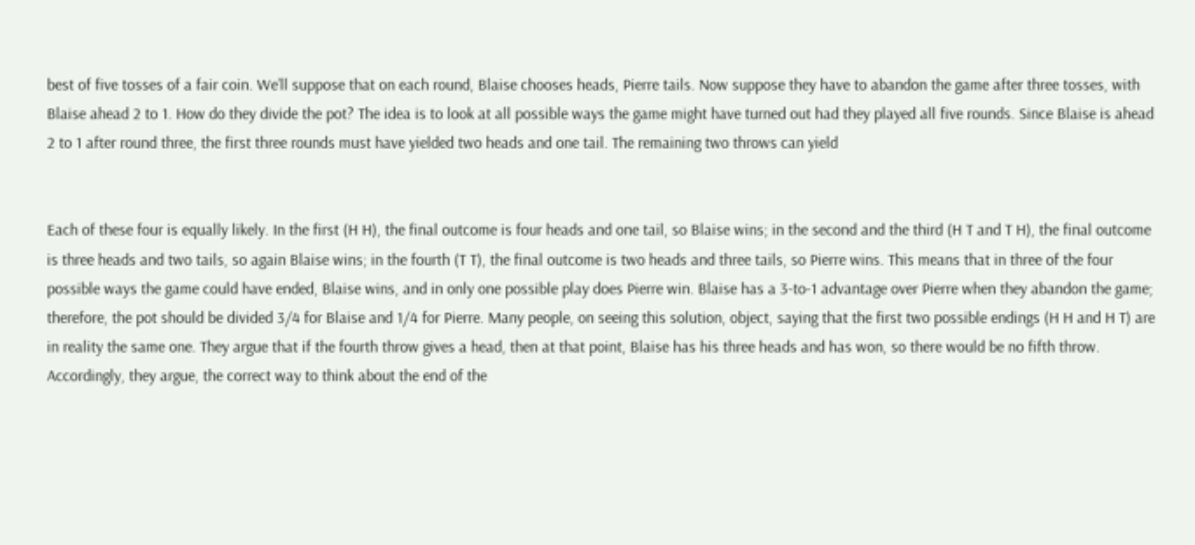best of five tosses of a fair coin. We’ll suppose that on each round, Blaise chooses heads, Pierre tails. Now suppose they have to abandon the game after three tosses, with Blaise ahead 2 to 1. How do they divide the pot? The idea is to look at all possible ways the game might have turned out had they played all five rounds. Since Blaise is ahead 2 to 1 after round three, the first three rounds must have yielded two heads and one tail. The remaining two throws can yield


Each of these four is equally likely. In the first (H H), the final outcome is four heads and one tail, so Blaise wins; in the second and the third (H T and T H), the final outcome is three heads and two tails, so again Blaise wins; in the fourth (T T), the final outcome is two heads and three tails, so Pierre wins. This means that in three of the four possible ways the game could have ended, Blaise wins, and in only one possible play does Pierre win. Blaise has a 3-to-1 advantage over Pierre when they abandon the game; therefore, the pot should be divided 3/4 for Blaise and 1/4 for Pierre. Many people, on seeing this solution, object, saying that the first two possible endings (H H and H T) are in reality the same one. They argue that if the fourth throw gives a head, then at that point, Blaise has his three heads and has won, so there would be no fifth throw. Accordingly, they argue, the correct way to think about the end of the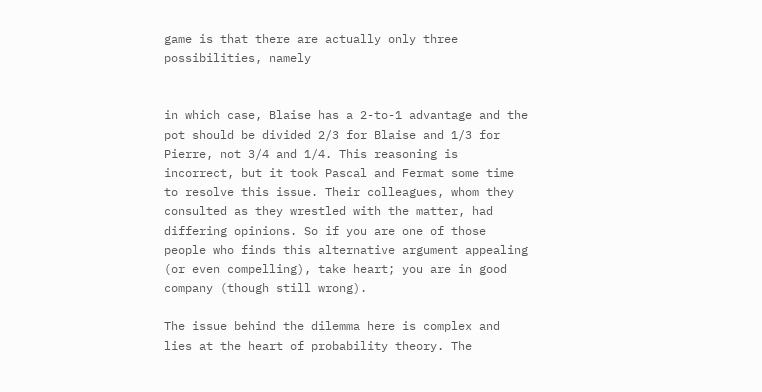game is that there are actually only three possibilities, namely


in which case, Blaise has a 2-to-1 advantage and the pot should be divided 2/3 for Blaise and 1/3 for Pierre, not 3/4 and 1/4. This reasoning is incorrect, but it took Pascal and Fermat some time to resolve this issue. Their colleagues, whom they consulted as they wrestled with the matter, had differing opinions. So if you are one of those people who finds this alternative argument appealing (or even compelling), take heart; you are in good company (though still wrong).

The issue behind the dilemma here is complex and lies at the heart of probability theory. The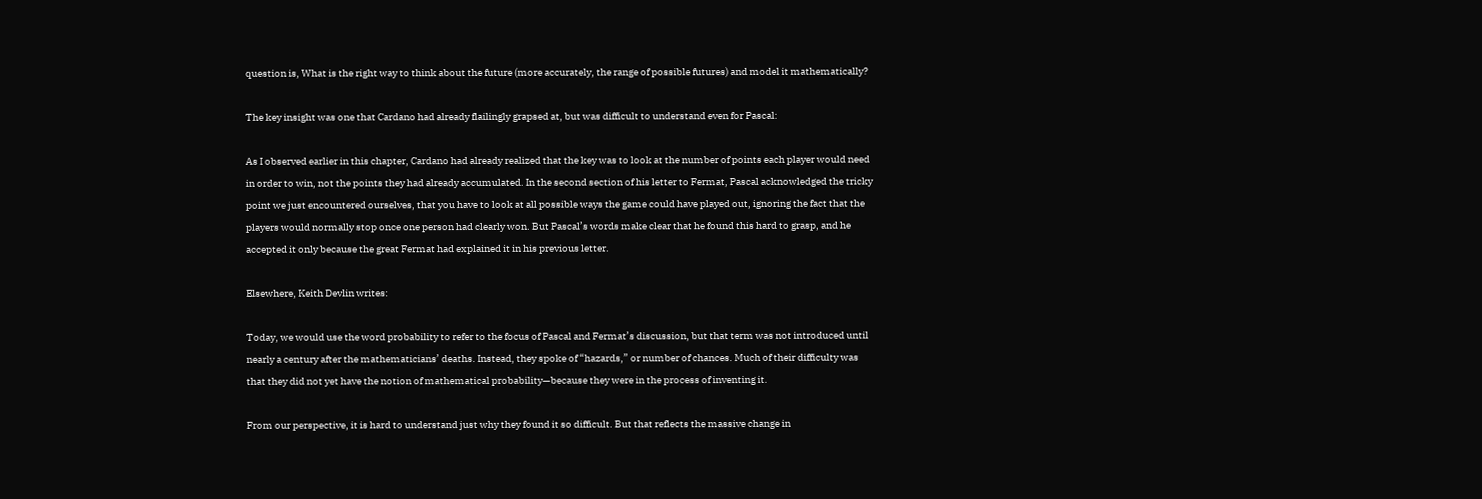question is, What is the right way to think about the future (more accurately, the range of possible futures) and model it mathematically?

The key insight was one that Cardano had already flailingly grapsed at, but was difficult to understand even for Pascal:

As I observed earlier in this chapter, Cardano had already realized that the key was to look at the number of points each player would need in order to win, not the points they had already accumulated. In the second section of his letter to Fermat, Pascal acknowledged the tricky point we just encountered ourselves, that you have to look at all possible ways the game could have played out, ignoring the fact that the players would normally stop once one person had clearly won. But Pascal’s words make clear that he found this hard to grasp, and he accepted it only because the great Fermat had explained it in his previous letter.

Elsewhere, Keith Devlin writes:

Today, we would use the word probability to refer to the focus of Pascal and Fermat’s discussion, but that term was not introduced until nearly a century after the mathematicians’ deaths. Instead, they spoke of “hazards,” or number of chances. Much of their difficulty was that they did not yet have the notion of mathematical probability—because they were in the process of inventing it.

From our perspective, it is hard to understand just why they found it so difficult. But that reflects the massive change in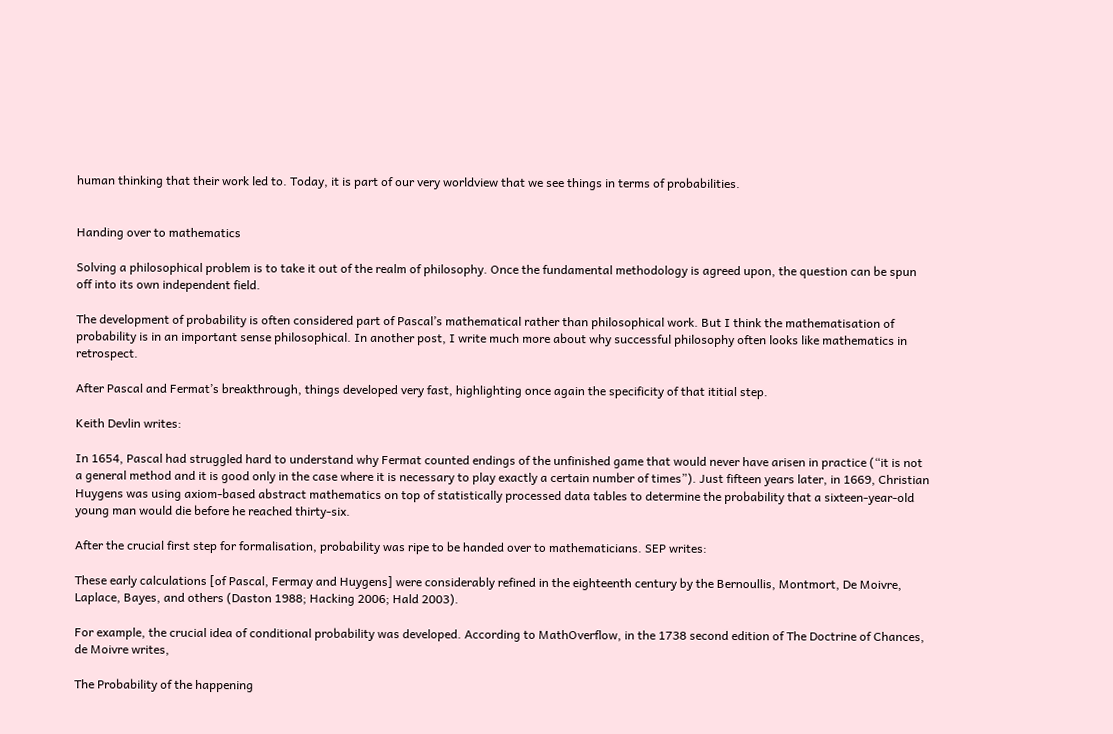human thinking that their work led to. Today, it is part of our very worldview that we see things in terms of probabilities.


Handing over to mathematics

Solving a philosophical problem is to take it out of the realm of philosophy. Once the fundamental methodology is agreed upon, the question can be spun off into its own independent field.

The development of probability is often considered part of Pascal’s mathematical rather than philosophical work. But I think the mathematisation of probability is in an important sense philosophical. In another post, I write much more about why successful philosophy often looks like mathematics in retrospect.

After Pascal and Fermat’s breakthrough, things developed very fast, highlighting once again the specificity of that ititial step.

Keith Devlin writes:

In 1654, Pascal had struggled hard to understand why Fermat counted endings of the unfinished game that would never have arisen in practice (“it is not a general method and it is good only in the case where it is necessary to play exactly a certain number of times”). Just fifteen years later, in 1669, Christian Huygens was using axiom-based abstract mathematics on top of statistically processed data tables to determine the probability that a sixteen-year-old young man would die before he reached thirty-six.

After the crucial first step for formalisation, probability was ripe to be handed over to mathematicians. SEP writes:

These early calculations [of Pascal, Fermay and Huygens] were considerably refined in the eighteenth century by the Bernoullis, Montmort, De Moivre, Laplace, Bayes, and others (Daston 1988; Hacking 2006; Hald 2003).

For example, the crucial idea of conditional probability was developed. According to MathOverflow, in the 1738 second edition of The Doctrine of Chances, de Moivre writes,

The Probability of the happening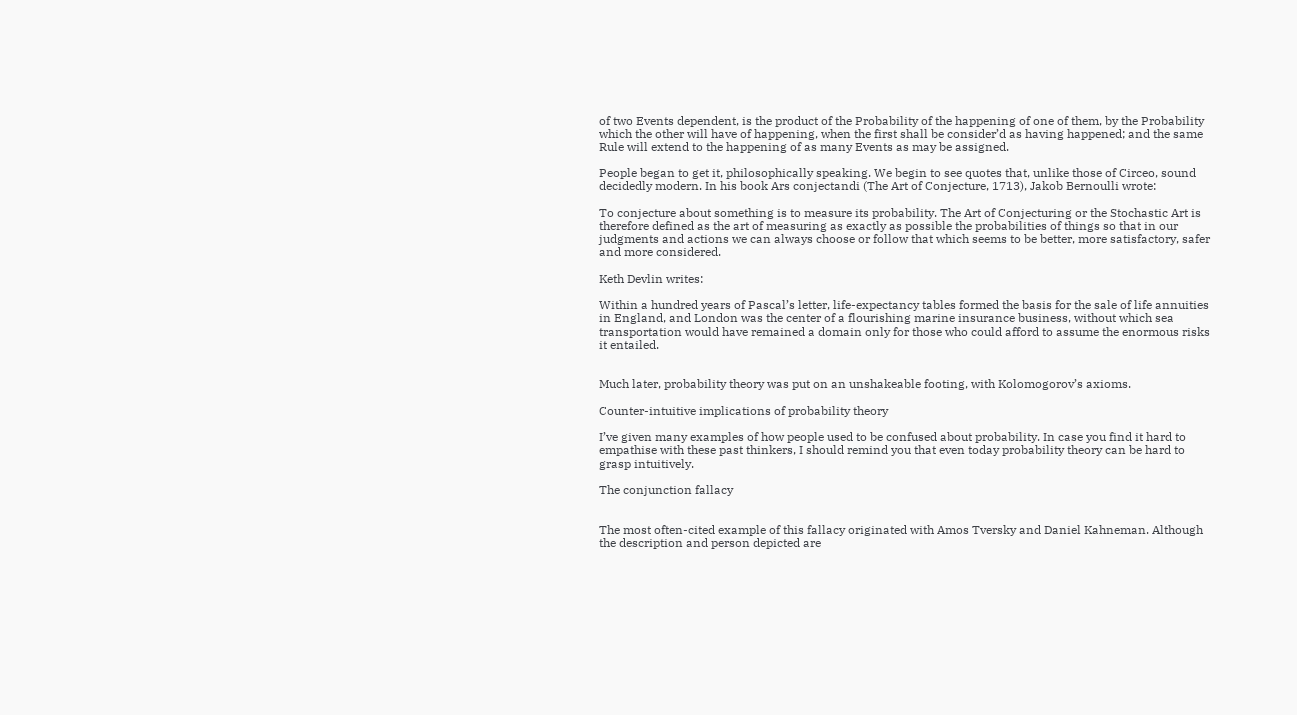of two Events dependent, is the product of the Probability of the happening of one of them, by the Probability which the other will have of happening, when the first shall be consider’d as having happened; and the same Rule will extend to the happening of as many Events as may be assigned.

People began to get it, philosophically speaking. We begin to see quotes that, unlike those of Circeo, sound decidedly modern. In his book Ars conjectandi (The Art of Conjecture, 1713), Jakob Bernoulli wrote:

To conjecture about something is to measure its probability. The Art of Conjecturing or the Stochastic Art is therefore defined as the art of measuring as exactly as possible the probabilities of things so that in our judgments and actions we can always choose or follow that which seems to be better, more satisfactory, safer and more considered.

Keth Devlin writes:

Within a hundred years of Pascal’s letter, life-expectancy tables formed the basis for the sale of life annuities in England, and London was the center of a flourishing marine insurance business, without which sea transportation would have remained a domain only for those who could afford to assume the enormous risks it entailed.


Much later, probability theory was put on an unshakeable footing, with Kolomogorov’s axioms.

Counter-intuitive implications of probability theory

I’ve given many examples of how people used to be confused about probability. In case you find it hard to empathise with these past thinkers, I should remind you that even today probability theory can be hard to grasp intuitively.

The conjunction fallacy


The most often-cited example of this fallacy originated with Amos Tversky and Daniel Kahneman. Although the description and person depicted are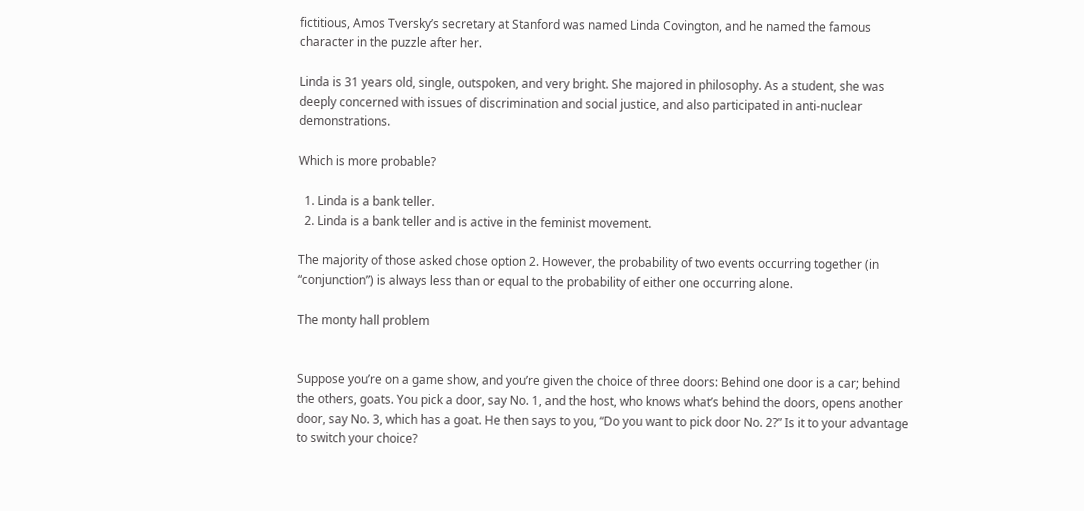fictitious, Amos Tversky’s secretary at Stanford was named Linda Covington, and he named the famous character in the puzzle after her.

Linda is 31 years old, single, outspoken, and very bright. She majored in philosophy. As a student, she was deeply concerned with issues of discrimination and social justice, and also participated in anti-nuclear demonstrations.

Which is more probable?

  1. Linda is a bank teller.
  2. Linda is a bank teller and is active in the feminist movement.

The majority of those asked chose option 2. However, the probability of two events occurring together (in “conjunction”) is always less than or equal to the probability of either one occurring alone.

The monty hall problem


Suppose you’re on a game show, and you’re given the choice of three doors: Behind one door is a car; behind the others, goats. You pick a door, say No. 1, and the host, who knows what’s behind the doors, opens another door, say No. 3, which has a goat. He then says to you, “Do you want to pick door No. 2?” Is it to your advantage to switch your choice?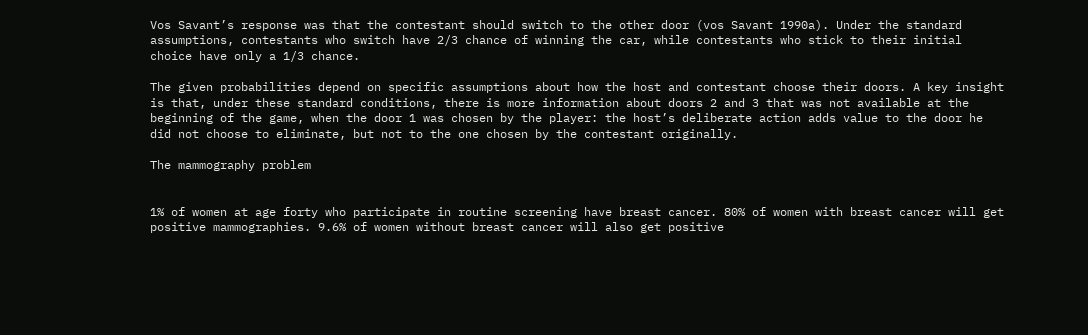Vos Savant’s response was that the contestant should switch to the other door (vos Savant 1990a). Under the standard assumptions, contestants who switch have 2/3 chance of winning the car, while contestants who stick to their initial choice have only a 1/3 chance.

The given probabilities depend on specific assumptions about how the host and contestant choose their doors. A key insight is that, under these standard conditions, there is more information about doors 2 and 3 that was not available at the beginning of the game, when the door 1 was chosen by the player: the host’s deliberate action adds value to the door he did not choose to eliminate, but not to the one chosen by the contestant originally.

The mammography problem


1% of women at age forty who participate in routine screening have breast cancer. 80% of women with breast cancer will get positive mammographies. 9.6% of women without breast cancer will also get positive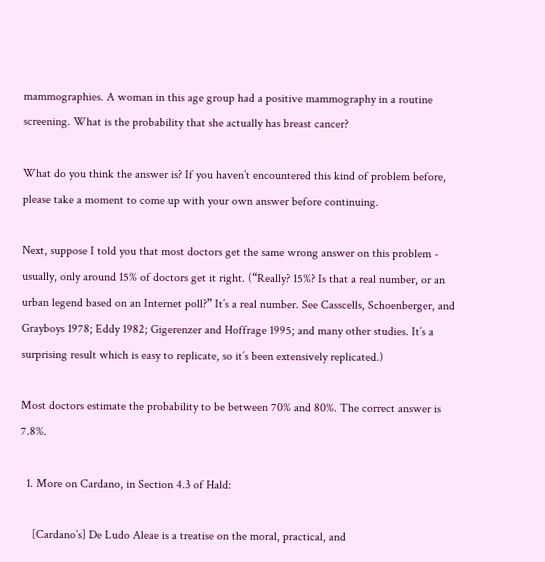mammographies. A woman in this age group had a positive mammography in a routine screening. What is the probability that she actually has breast cancer?

What do you think the answer is? If you haven’t encountered this kind of problem before, please take a moment to come up with your own answer before continuing.

Next, suppose I told you that most doctors get the same wrong answer on this problem - usually, only around 15% of doctors get it right. (“Really? 15%? Is that a real number, or an urban legend based on an Internet poll?” It’s a real number. See Casscells, Schoenberger, and Grayboys 1978; Eddy 1982; Gigerenzer and Hoffrage 1995; and many other studies. It’s a surprising result which is easy to replicate, so it’s been extensively replicated.)

Most doctors estimate the probability to be between 70% and 80%. The correct answer is 7.8%.

  1. More on Cardano, in Section 4.3 of Hald:

    [Cardano’s] De Ludo Aleae is a treatise on the moral, practical, and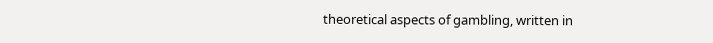theoretical aspects of gambling, written in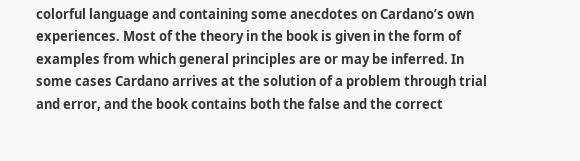colorful language and containing some anecdotes on Cardano’s own experiences. Most of the theory in the book is given in the form of examples from which general principles are or may be inferred. In some cases Cardano arrives at the solution of a problem through trial and error, and the book contains both the false and the correct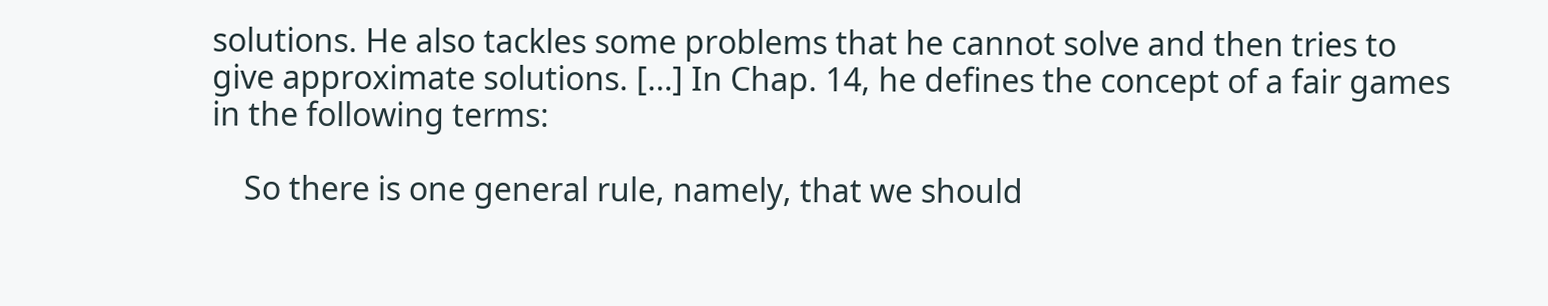solutions. He also tackles some problems that he cannot solve and then tries to give approximate solutions. […] In Chap. 14, he defines the concept of a fair games in the following terms:

    So there is one general rule, namely, that we should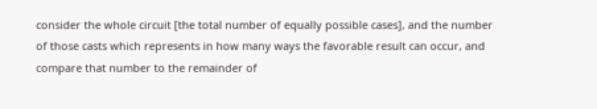consider the whole circuit [the total number of equally possible cases], and the number of those casts which represents in how many ways the favorable result can occur, and compare that number to the remainder of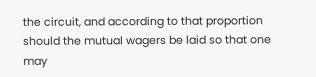the circuit, and according to that proportion should the mutual wagers be laid so that one may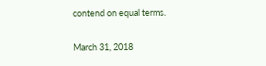contend on equal terms.

March 31, 2018